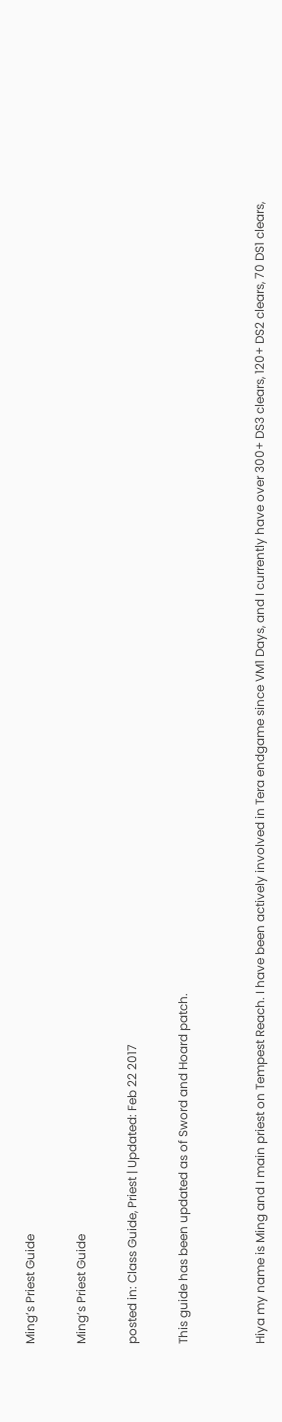Ming’s Priest Guide

Ming’s Priest Guide

posted in: Class Guide, Priest | Updated: Feb 22 2017

This guide has been updated as of Sword and Hoard patch.


Hiya my name is Ming and I main priest on Tempest Reach. I have been actively involved in Tera endgame since VM1 Days, and I currently have over 300+ DS3 clears, 120+ DS2 clears, 70 DS1 clears,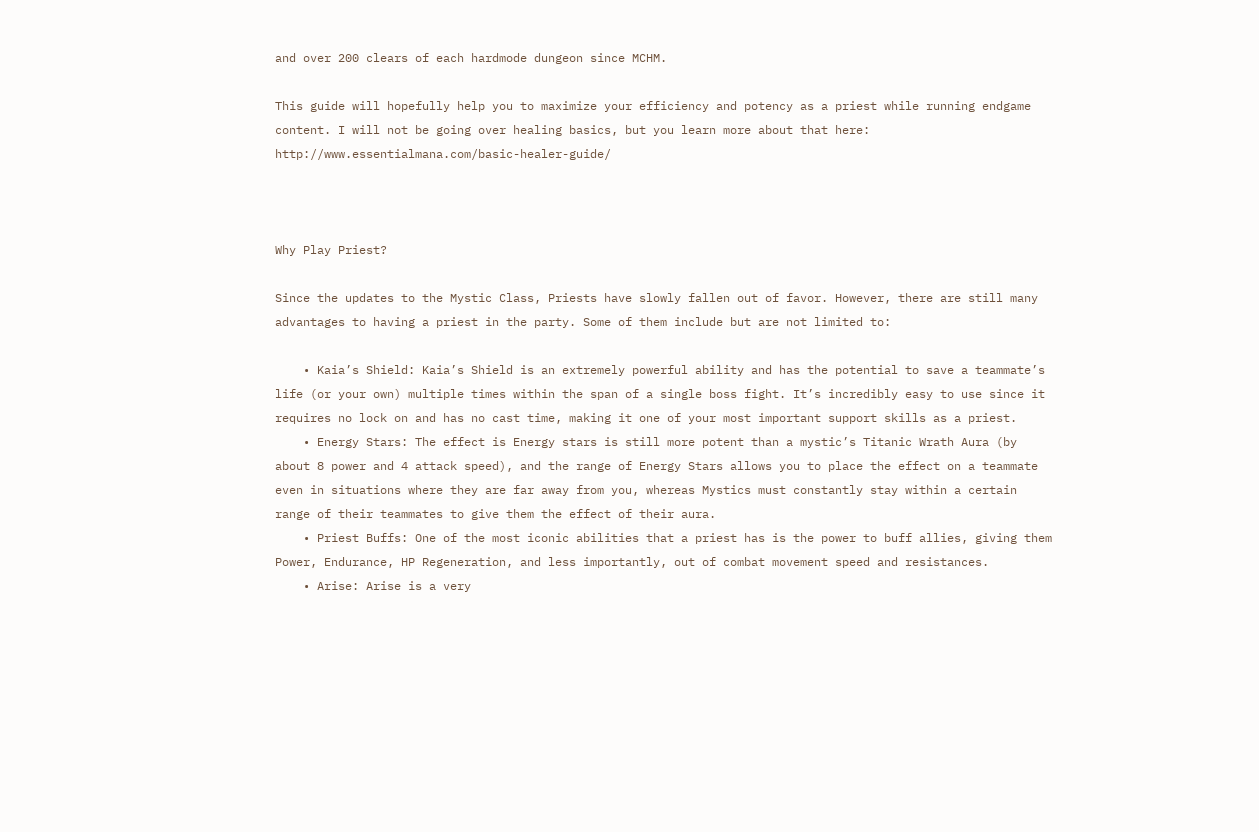and over 200 clears of each hardmode dungeon since MCHM.

This guide will hopefully help you to maximize your efficiency and potency as a priest while running endgame content. I will not be going over healing basics, but you learn more about that here: http://www.essentialmana.com/basic-healer-guide/



Why Play Priest?

Since the updates to the Mystic Class, Priests have slowly fallen out of favor. However, there are still many advantages to having a priest in the party. Some of them include but are not limited to:

    • Kaia’s Shield: Kaia’s Shield is an extremely powerful ability and has the potential to save a teammate’s life (or your own) multiple times within the span of a single boss fight. It’s incredibly easy to use since it requires no lock on and has no cast time, making it one of your most important support skills as a priest.
    • Energy Stars: The effect is Energy stars is still more potent than a mystic’s Titanic Wrath Aura (by about 8 power and 4 attack speed), and the range of Energy Stars allows you to place the effect on a teammate even in situations where they are far away from you, whereas Mystics must constantly stay within a certain range of their teammates to give them the effect of their aura.
    • Priest Buffs: One of the most iconic abilities that a priest has is the power to buff allies, giving them Power, Endurance, HP Regeneration, and less importantly, out of combat movement speed and resistances.
    • Arise: Arise is a very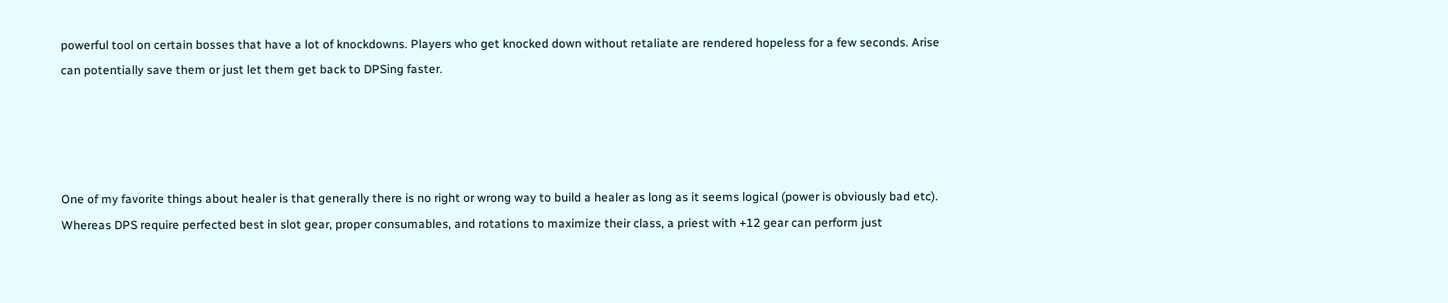powerful tool on certain bosses that have a lot of knockdowns. Players who get knocked down without retaliate are rendered hopeless for a few seconds. Arise can potentially save them or just let them get back to DPSing faster.




One of my favorite things about healer is that generally there is no right or wrong way to build a healer as long as it seems logical (power is obviously bad etc). Whereas DPS require perfected best in slot gear, proper consumables, and rotations to maximize their class, a priest with +12 gear can perform just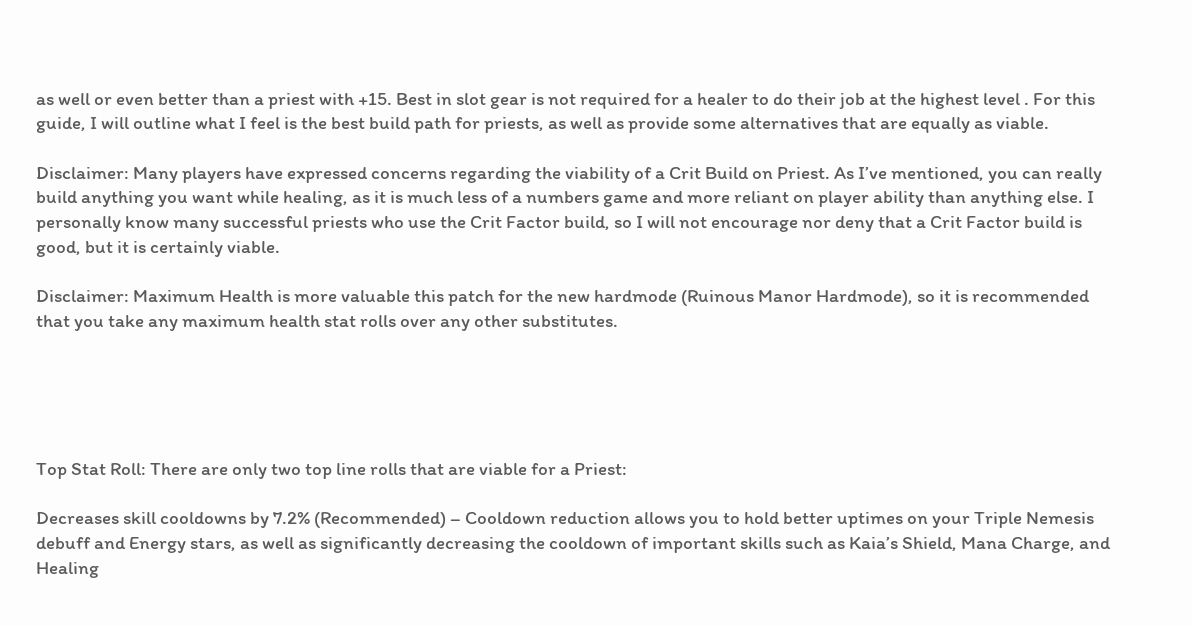as well or even better than a priest with +15. Best in slot gear is not required for a healer to do their job at the highest level . For this guide, I will outline what I feel is the best build path for priests, as well as provide some alternatives that are equally as viable.

Disclaimer: Many players have expressed concerns regarding the viability of a Crit Build on Priest. As I’ve mentioned, you can really build anything you want while healing, as it is much less of a numbers game and more reliant on player ability than anything else. I personally know many successful priests who use the Crit Factor build, so I will not encourage nor deny that a Crit Factor build is good, but it is certainly viable.

Disclaimer: Maximum Health is more valuable this patch for the new hardmode (Ruinous Manor Hardmode), so it is recommended that you take any maximum health stat rolls over any other substitutes.





Top Stat Roll: There are only two top line rolls that are viable for a Priest:

Decreases skill cooldowns by 7.2% (Recommended) – Cooldown reduction allows you to hold better uptimes on your Triple Nemesis debuff and Energy stars, as well as significantly decreasing the cooldown of important skills such as Kaia’s Shield, Mana Charge, and Healing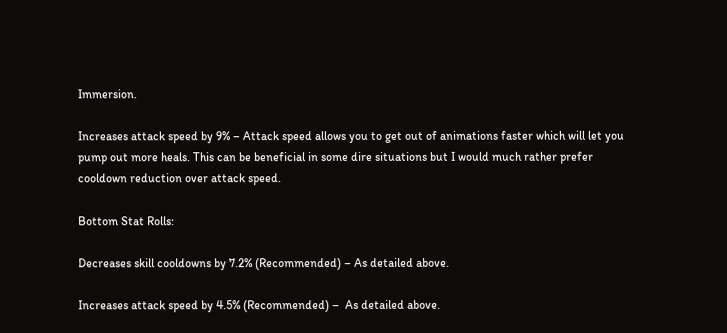Immersion.

Increases attack speed by 9% – Attack speed allows you to get out of animations faster which will let you pump out more heals. This can be beneficial in some dire situations but I would much rather prefer cooldown reduction over attack speed.

Bottom Stat Rolls:

Decreases skill cooldowns by 7.2% (Recommended) – As detailed above.

Increases attack speed by 4.5% (Recommended) –  As detailed above.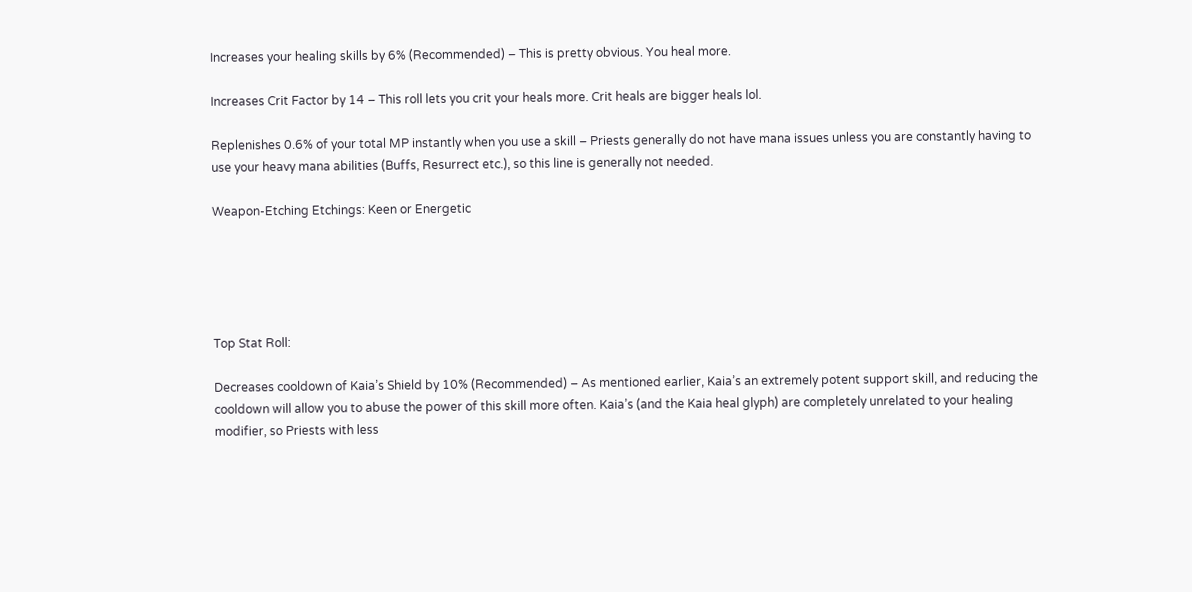Increases your healing skills by 6% (Recommended) – This is pretty obvious. You heal more.

Increases Crit Factor by 14 – This roll lets you crit your heals more. Crit heals are bigger heals lol.

Replenishes 0.6% of your total MP instantly when you use a skill – Priests generally do not have mana issues unless you are constantly having to use your heavy mana abilities (Buffs, Resurrect etc.), so this line is generally not needed.

Weapon-Etching Etchings: Keen or Energetic





Top Stat Roll:

Decreases cooldown of Kaia’s Shield by 10% (Recommended) – As mentioned earlier, Kaia’s an extremely potent support skill, and reducing the cooldown will allow you to abuse the power of this skill more often. Kaia’s (and the Kaia heal glyph) are completely unrelated to your healing modifier, so Priests with less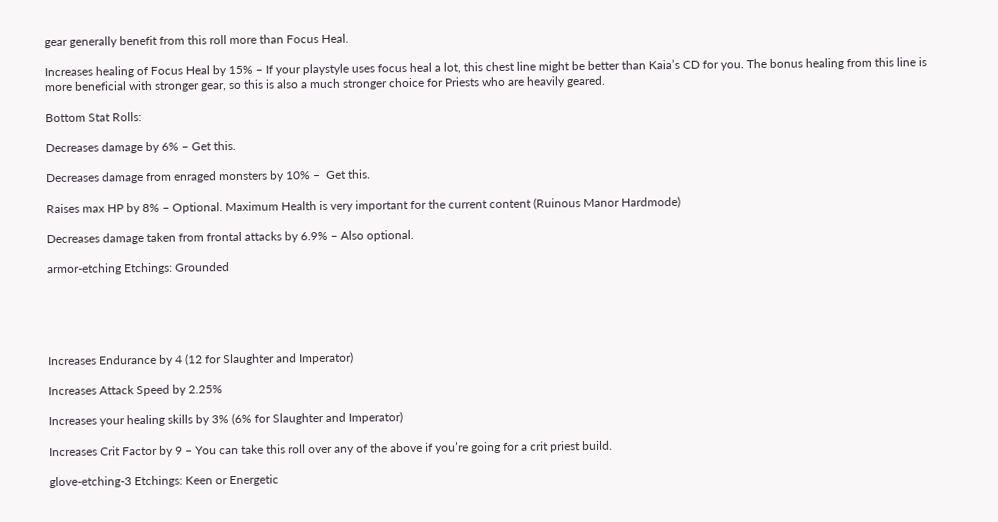gear generally benefit from this roll more than Focus Heal.

Increases healing of Focus Heal by 15% – If your playstyle uses focus heal a lot, this chest line might be better than Kaia’s CD for you. The bonus healing from this line is more beneficial with stronger gear, so this is also a much stronger choice for Priests who are heavily geared.

Bottom Stat Rolls:

Decreases damage by 6% – Get this.

Decreases damage from enraged monsters by 10% –  Get this.

Raises max HP by 8% – Optional. Maximum Health is very important for the current content (Ruinous Manor Hardmode)

Decreases damage taken from frontal attacks by 6.9% – Also optional.

armor-etching Etchings: Grounded





Increases Endurance by 4 (12 for Slaughter and Imperator)

Increases Attack Speed by 2.25%

Increases your healing skills by 3% (6% for Slaughter and Imperator)

Increases Crit Factor by 9 – You can take this roll over any of the above if you’re going for a crit priest build.

glove-etching-3 Etchings: Keen or Energetic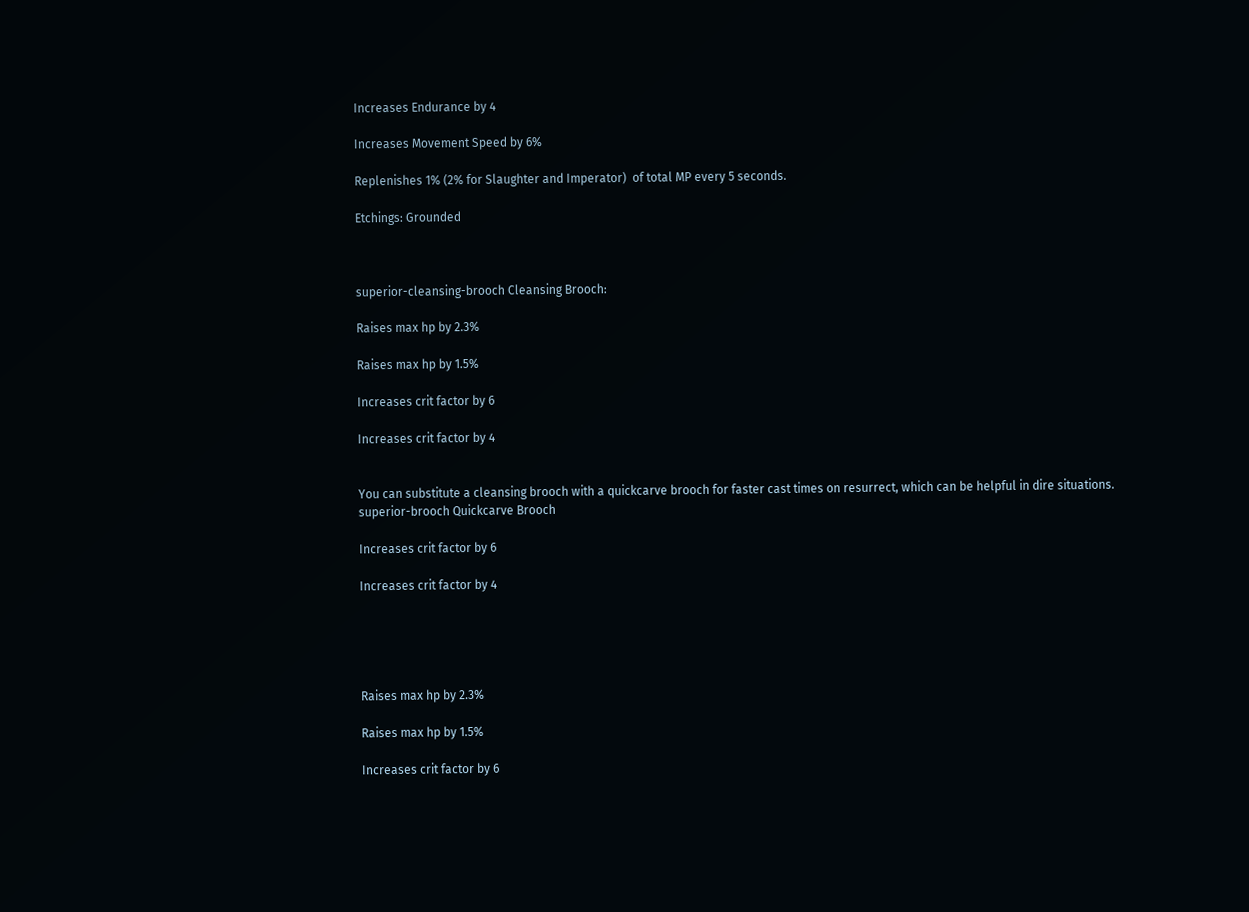Increases Endurance by 4

Increases Movement Speed by 6%

Replenishes 1% (2% for Slaughter and Imperator)  of total MP every 5 seconds.

Etchings: Grounded



superior-cleansing-brooch Cleansing Brooch:

Raises max hp by 2.3%

Raises max hp by 1.5%

Increases crit factor by 6

Increases crit factor by 4


You can substitute a cleansing brooch with a quickcarve brooch for faster cast times on resurrect, which can be helpful in dire situations.
superior-brooch Quickcarve Brooch

Increases crit factor by 6

Increases crit factor by 4





Raises max hp by 2.3%

Raises max hp by 1.5%

Increases crit factor by 6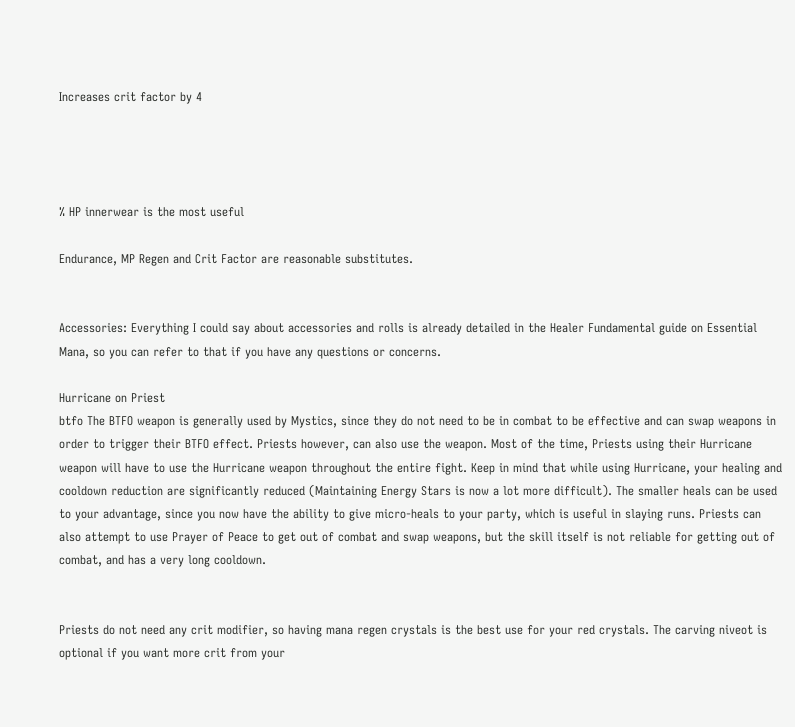Increases crit factor by 4




% HP innerwear is the most useful

Endurance, MP Regen and Crit Factor are reasonable substitutes.


Accessories: Everything I could say about accessories and rolls is already detailed in the Healer Fundamental guide on Essential Mana, so you can refer to that if you have any questions or concerns.

Hurricane on Priest
btfo The BTFO weapon is generally used by Mystics, since they do not need to be in combat to be effective and can swap weapons in order to trigger their BTFO effect. Priests however, can also use the weapon. Most of the time, Priests using their Hurricane weapon will have to use the Hurricane weapon throughout the entire fight. Keep in mind that while using Hurricane, your healing and cooldown reduction are significantly reduced (Maintaining Energy Stars is now a lot more difficult). The smaller heals can be used to your advantage, since you now have the ability to give micro-heals to your party, which is useful in slaying runs. Priests can also attempt to use Prayer of Peace to get out of combat and swap weapons, but the skill itself is not reliable for getting out of combat, and has a very long cooldown.


Priests do not need any crit modifier, so having mana regen crystals is the best use for your red crystals. The carving niveot is optional if you want more crit from your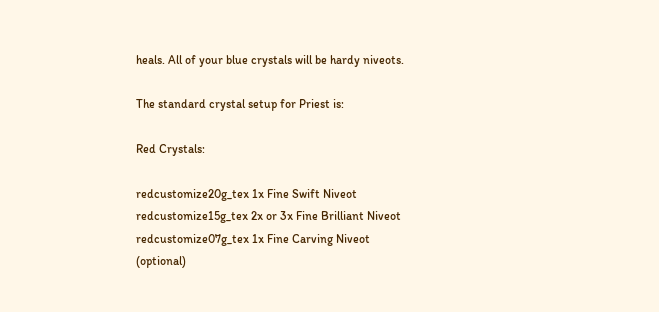heals. All of your blue crystals will be hardy niveots.

The standard crystal setup for Priest is:

Red Crystals:

redcustomize20g_tex 1x Fine Swift Niveot
redcustomize15g_tex 2x or 3x Fine Brilliant Niveot
redcustomize07g_tex 1x Fine Carving Niveot (optional)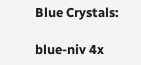Blue Crystals:

blue-niv 4x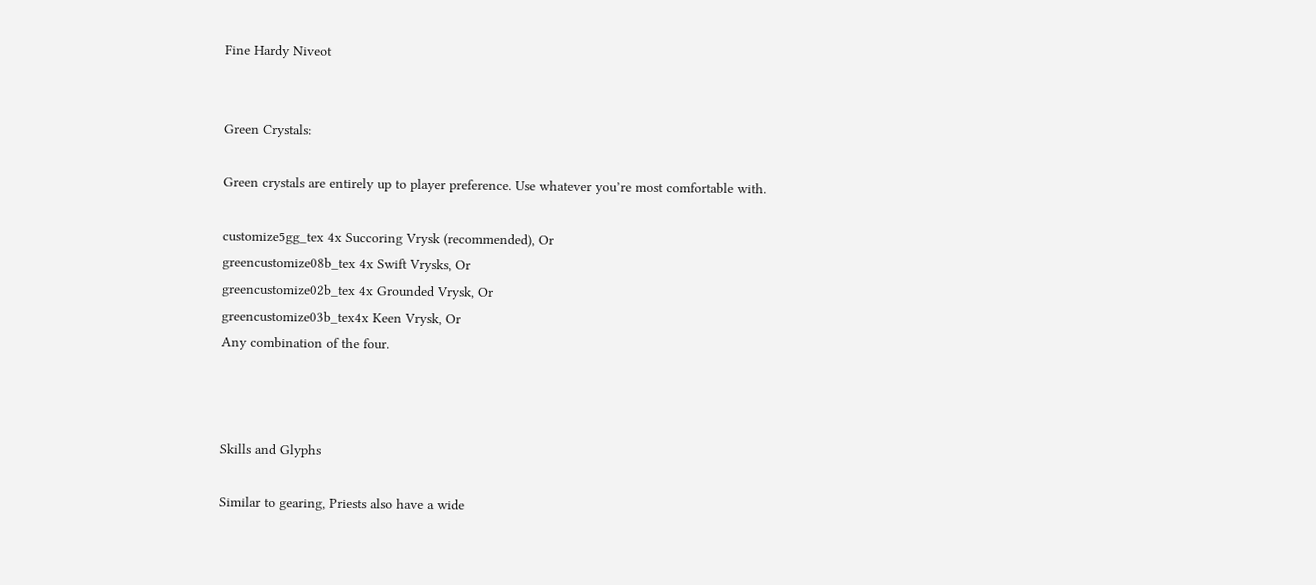Fine Hardy Niveot


Green Crystals:

Green crystals are entirely up to player preference. Use whatever you’re most comfortable with.

customize5gg_tex 4x Succoring Vrysk (recommended), Or
greencustomize08b_tex 4x Swift Vrysks, Or
greencustomize02b_tex 4x Grounded Vrysk, Or
greencustomize03b_tex4x Keen Vrysk, Or
Any combination of the four.



Skills and Glyphs

Similar to gearing, Priests also have a wide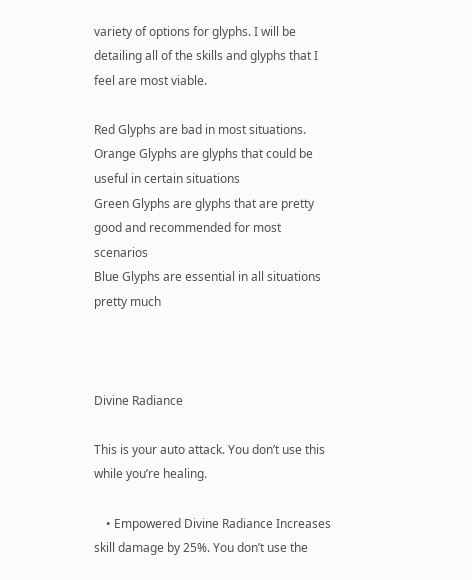variety of options for glyphs. I will be detailing all of the skills and glyphs that I feel are most viable.

Red Glyphs are bad in most situations.
Orange Glyphs are glyphs that could be useful in certain situations
Green Glyphs are glyphs that are pretty good and recommended for most scenarios
Blue Glyphs are essential in all situations pretty much



Divine Radiance

This is your auto attack. You don’t use this while you’re healing.

    • Empowered Divine Radiance Increases skill damage by 25%. You don’t use the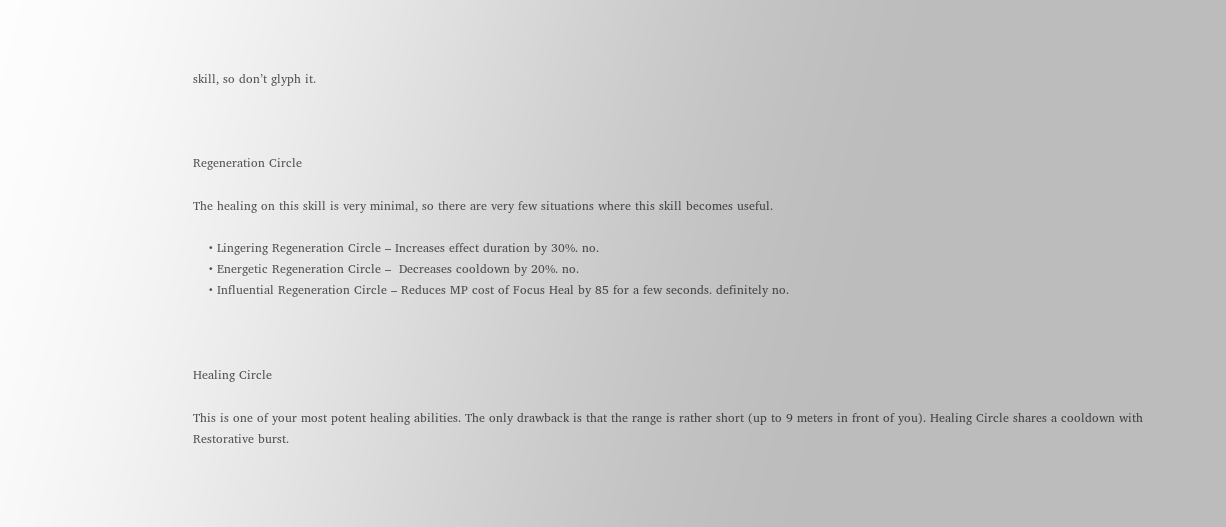skill, so don’t glyph it.



Regeneration Circle

The healing on this skill is very minimal, so there are very few situations where this skill becomes useful.

    • Lingering Regeneration Circle – Increases effect duration by 30%. no.
    • Energetic Regeneration Circle –  Decreases cooldown by 20%. no.
    • Influential Regeneration Circle – Reduces MP cost of Focus Heal by 85 for a few seconds. definitely no.



Healing Circle

This is one of your most potent healing abilities. The only drawback is that the range is rather short (up to 9 meters in front of you). Healing Circle shares a cooldown with Restorative burst.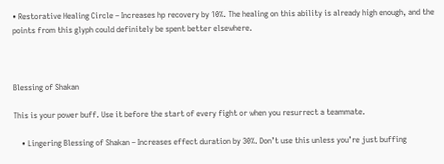• Restorative Healing Circle – Increases hp recovery by 10%. The healing on this ability is already high enough, and the points from this glyph could definitely be spent better elsewhere.



Blessing of Shakan

This is your power buff. Use it before the start of every fight or when you resurrect a teammate.

    • Lingering Blessing of Shakan – Increases effect duration by 30%. Don’t use this unless you’re just buffing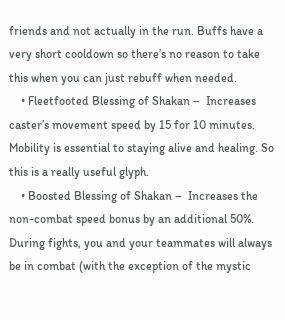friends and not actually in the run. Buffs have a very short cooldown so there’s no reason to take this when you can just rebuff when needed.
    • Fleetfooted Blessing of Shakan –  Increases caster’s movement speed by 15 for 10 minutes. Mobility is essential to staying alive and healing. So this is a really useful glyph.
    • Boosted Blessing of Shakan –  Increases the non-combat speed bonus by an additional 50%. During fights, you and your teammates will always be in combat (with the exception of the mystic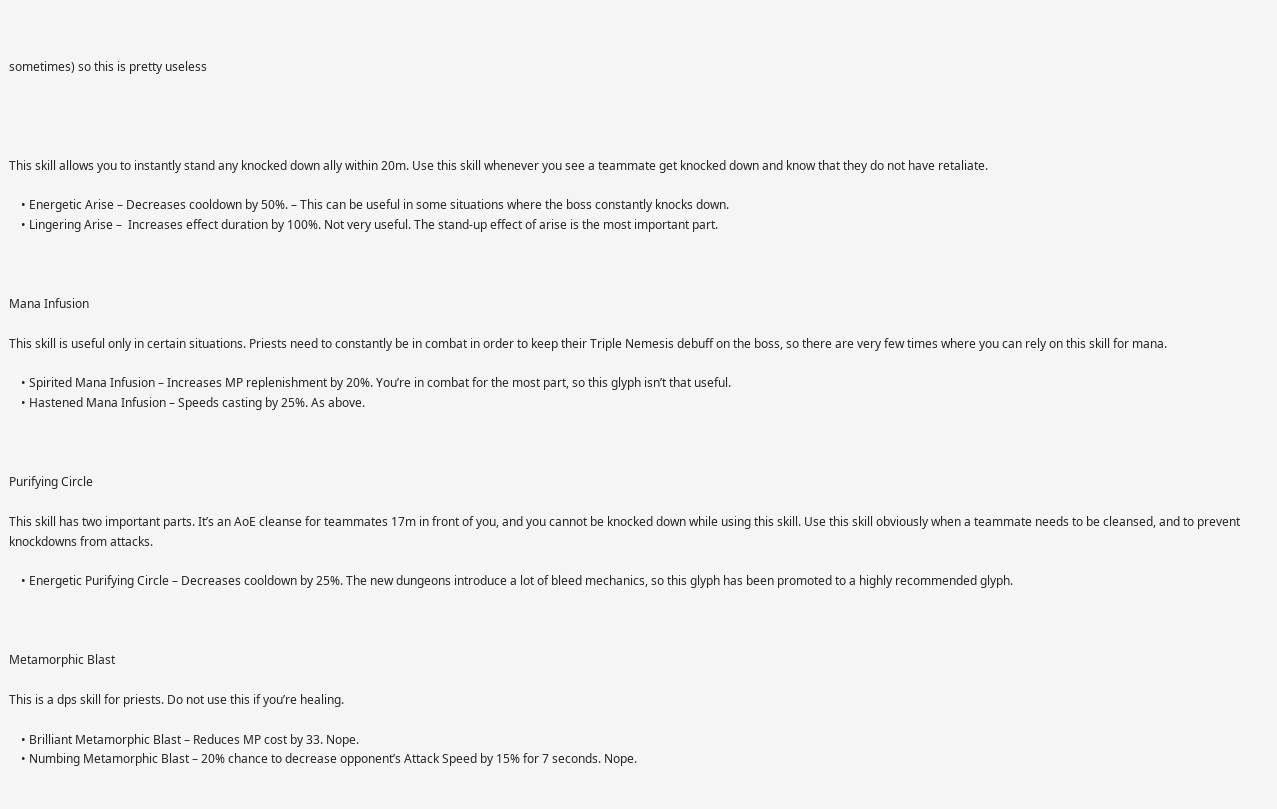sometimes) so this is pretty useless




This skill allows you to instantly stand any knocked down ally within 20m. Use this skill whenever you see a teammate get knocked down and know that they do not have retaliate.

    • Energetic Arise – Decreases cooldown by 50%. – This can be useful in some situations where the boss constantly knocks down.
    • Lingering Arise –  Increases effect duration by 100%. Not very useful. The stand-up effect of arise is the most important part.



Mana Infusion

This skill is useful only in certain situations. Priests need to constantly be in combat in order to keep their Triple Nemesis debuff on the boss, so there are very few times where you can rely on this skill for mana.

    • Spirited Mana Infusion – Increases MP replenishment by 20%. You’re in combat for the most part, so this glyph isn’t that useful.
    • Hastened Mana Infusion – Speeds casting by 25%. As above.



Purifying Circle

This skill has two important parts. It’s an AoE cleanse for teammates 17m in front of you, and you cannot be knocked down while using this skill. Use this skill obviously when a teammate needs to be cleansed, and to prevent knockdowns from attacks.

    • Energetic Purifying Circle – Decreases cooldown by 25%. The new dungeons introduce a lot of bleed mechanics, so this glyph has been promoted to a highly recommended glyph.



Metamorphic Blast

This is a dps skill for priests. Do not use this if you’re healing.

    • Brilliant Metamorphic Blast – Reduces MP cost by 33. Nope.
    • Numbing Metamorphic Blast – 20% chance to decrease opponent’s Attack Speed by 15% for 7 seconds. Nope.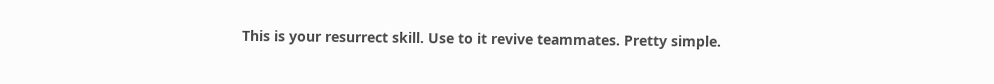This is your resurrect skill. Use to it revive teammates. Pretty simple.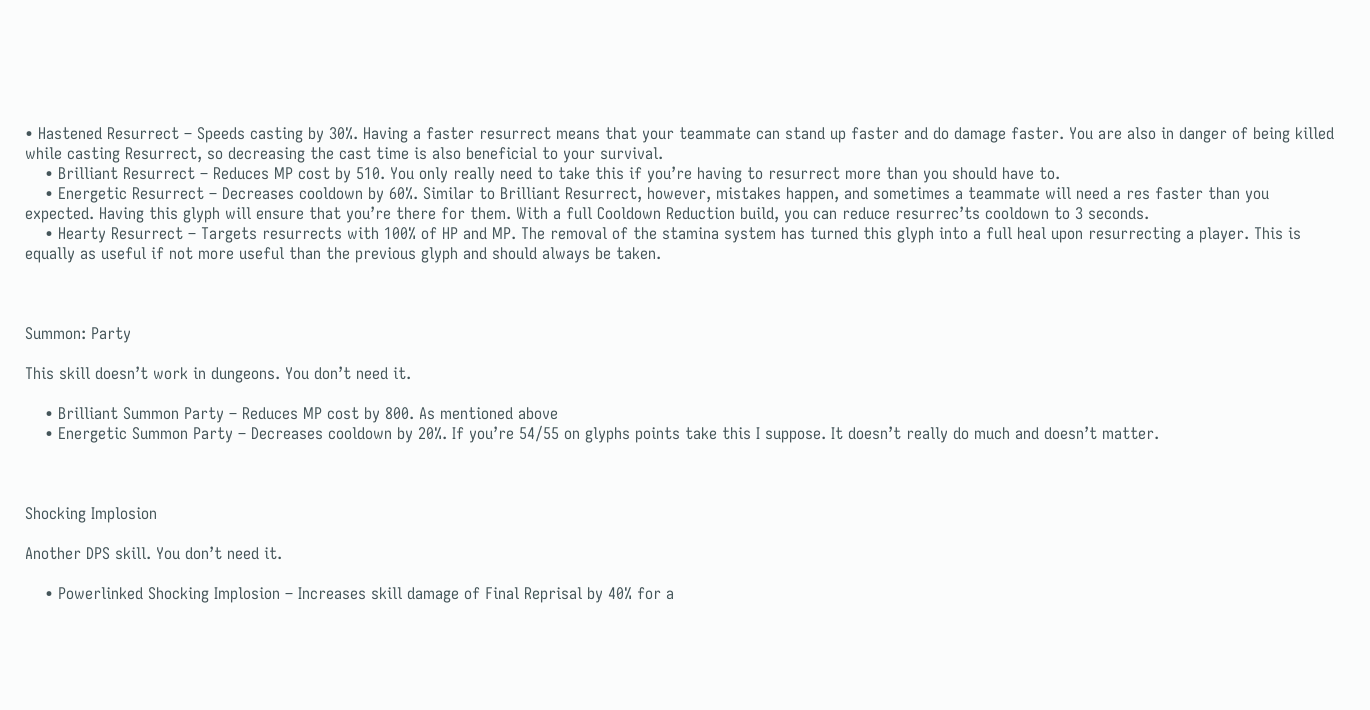• Hastened Resurrect – Speeds casting by 30%. Having a faster resurrect means that your teammate can stand up faster and do damage faster. You are also in danger of being killed while casting Resurrect, so decreasing the cast time is also beneficial to your survival.
    • Brilliant Resurrect – Reduces MP cost by 510. You only really need to take this if you’re having to resurrect more than you should have to.
    • Energetic Resurrect – Decreases cooldown by 60%. Similar to Brilliant Resurrect, however, mistakes happen, and sometimes a teammate will need a res faster than you expected. Having this glyph will ensure that you’re there for them. With a full Cooldown Reduction build, you can reduce resurrec’ts cooldown to 3 seconds.
    • Hearty Resurrect – Targets resurrects with 100% of HP and MP. The removal of the stamina system has turned this glyph into a full heal upon resurrecting a player. This is equally as useful if not more useful than the previous glyph and should always be taken.



Summon: Party

This skill doesn’t work in dungeons. You don’t need it.

    • Brilliant Summon Party – Reduces MP cost by 800. As mentioned above
    • Energetic Summon Party – Decreases cooldown by 20%. If you’re 54/55 on glyphs points take this I suppose. It doesn’t really do much and doesn’t matter.



Shocking Implosion

Another DPS skill. You don’t need it.

    • Powerlinked Shocking Implosion – Increases skill damage of Final Reprisal by 40% for a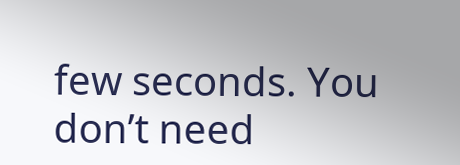few seconds. You don’t need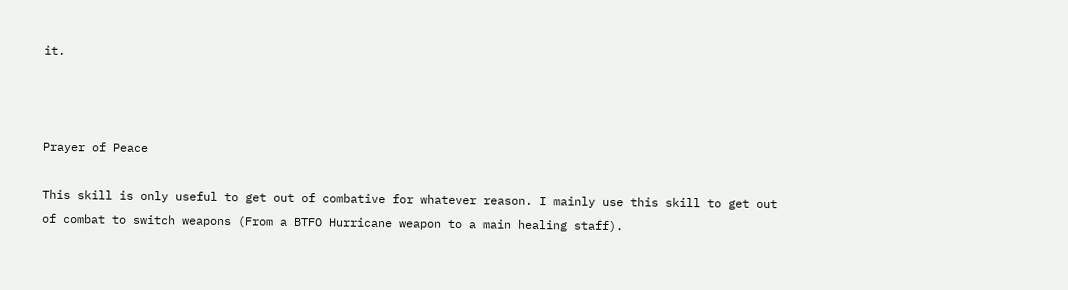it.



Prayer of Peace

This skill is only useful to get out of combative for whatever reason. I mainly use this skill to get out of combat to switch weapons (From a BTFO Hurricane weapon to a main healing staff).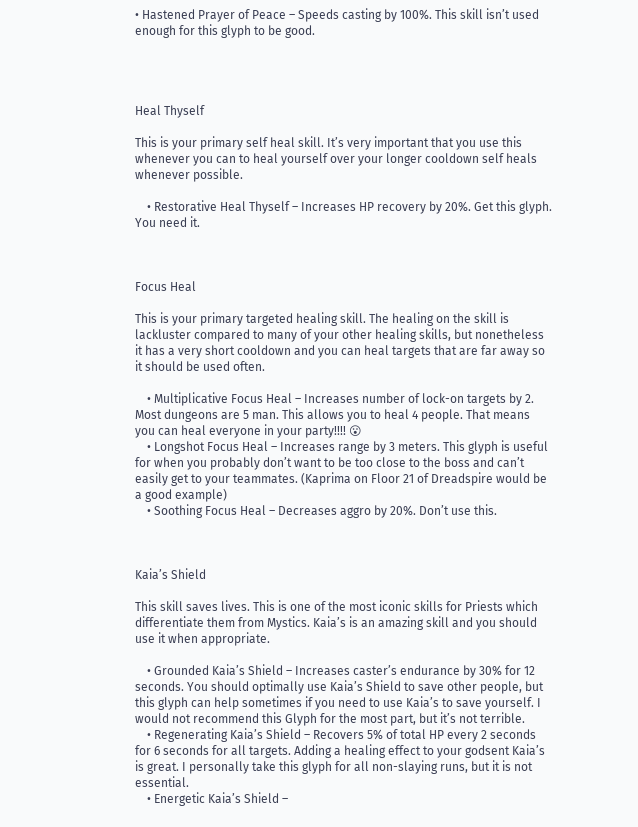• Hastened Prayer of Peace – Speeds casting by 100%. This skill isn’t used enough for this glyph to be good.




Heal Thyself

This is your primary self heal skill. It’s very important that you use this whenever you can to heal yourself over your longer cooldown self heals whenever possible.

    • Restorative Heal Thyself – Increases HP recovery by 20%. Get this glyph. You need it.



Focus Heal

This is your primary targeted healing skill. The healing on the skill is lackluster compared to many of your other healing skills, but nonetheless it has a very short cooldown and you can heal targets that are far away so it should be used often.

    • Multiplicative Focus Heal – Increases number of lock-on targets by 2. Most dungeons are 5 man. This allows you to heal 4 people. That means you can heal everyone in your party!!!! 😮
    • Longshot Focus Heal – Increases range by 3 meters. This glyph is useful for when you probably don’t want to be too close to the boss and can’t easily get to your teammates. (Kaprima on Floor 21 of Dreadspire would be a good example)
    • Soothing Focus Heal – Decreases aggro by 20%. Don’t use this.



Kaia’s Shield

This skill saves lives. This is one of the most iconic skills for Priests which differentiate them from Mystics. Kaia’s is an amazing skill and you should use it when appropriate.

    • Grounded Kaia’s Shield – Increases caster’s endurance by 30% for 12 seconds. You should optimally use Kaia’s Shield to save other people, but this glyph can help sometimes if you need to use Kaia’s to save yourself. I would not recommend this Glyph for the most part, but it’s not terrible.
    • Regenerating Kaia’s Shield – Recovers 5% of total HP every 2 seconds for 6 seconds for all targets. Adding a healing effect to your godsent Kaia’s is great. I personally take this glyph for all non-slaying runs, but it is not essential.
    • Energetic Kaia’s Shield –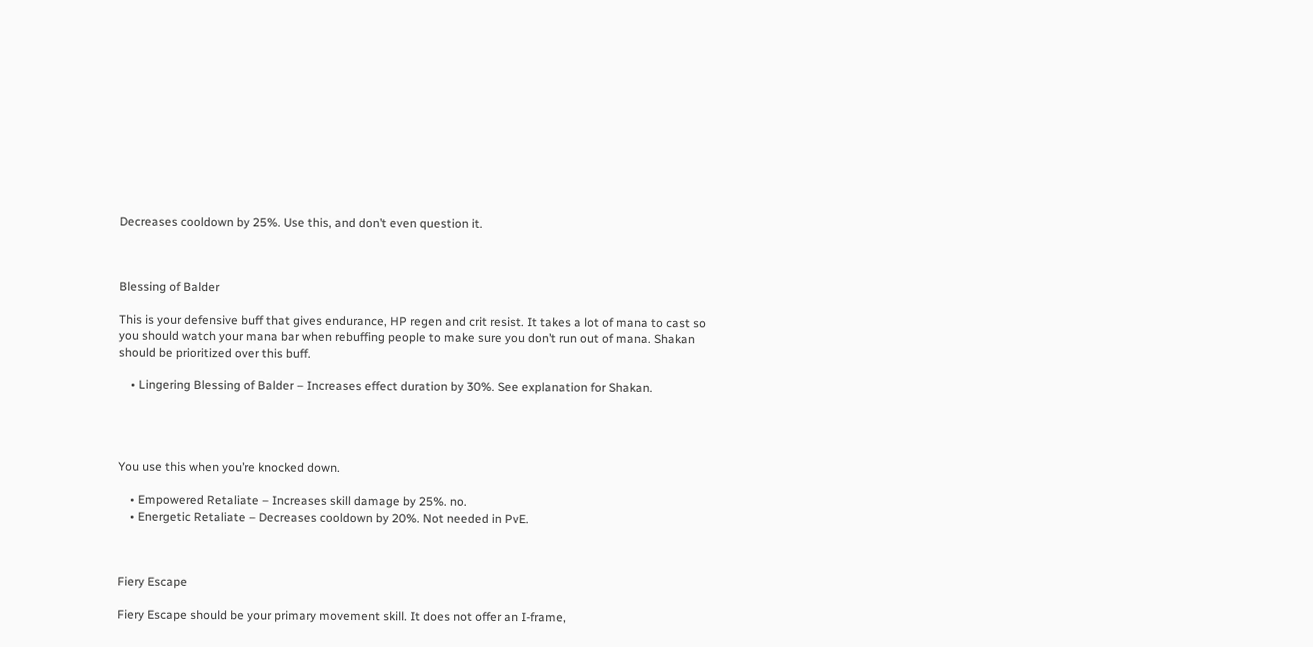Decreases cooldown by 25%. Use this, and don’t even question it.



Blessing of Balder

This is your defensive buff that gives endurance, HP regen and crit resist. It takes a lot of mana to cast so you should watch your mana bar when rebuffing people to make sure you don’t run out of mana. Shakan should be prioritized over this buff.

    • Lingering Blessing of Balder – Increases effect duration by 30%. See explanation for Shakan.




You use this when you’re knocked down.

    • Empowered Retaliate – Increases skill damage by 25%. no.
    • Energetic Retaliate – Decreases cooldown by 20%. Not needed in PvE.



Fiery Escape

Fiery Escape should be your primary movement skill. It does not offer an I-frame,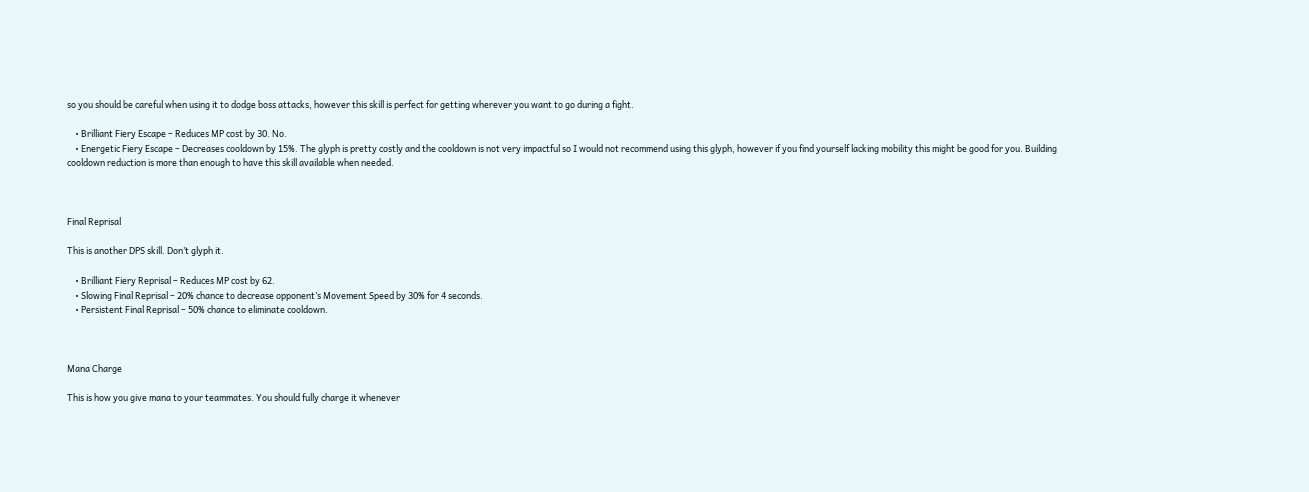so you should be careful when using it to dodge boss attacks, however this skill is perfect for getting wherever you want to go during a fight.

    • Brilliant Fiery Escape – Reduces MP cost by 30. No.
    • Energetic Fiery Escape – Decreases cooldown by 15%. The glyph is pretty costly and the cooldown is not very impactful so I would not recommend using this glyph, however if you find yourself lacking mobility this might be good for you. Building cooldown reduction is more than enough to have this skill available when needed.



Final Reprisal

This is another DPS skill. Don’t glyph it.

    • Brilliant Fiery Reprisal – Reduces MP cost by 62.
    • Slowing Final Reprisal – 20% chance to decrease opponent’s Movement Speed by 30% for 4 seconds.
    • Persistent Final Reprisal – 50% chance to eliminate cooldown.



Mana Charge

This is how you give mana to your teammates. You should fully charge it whenever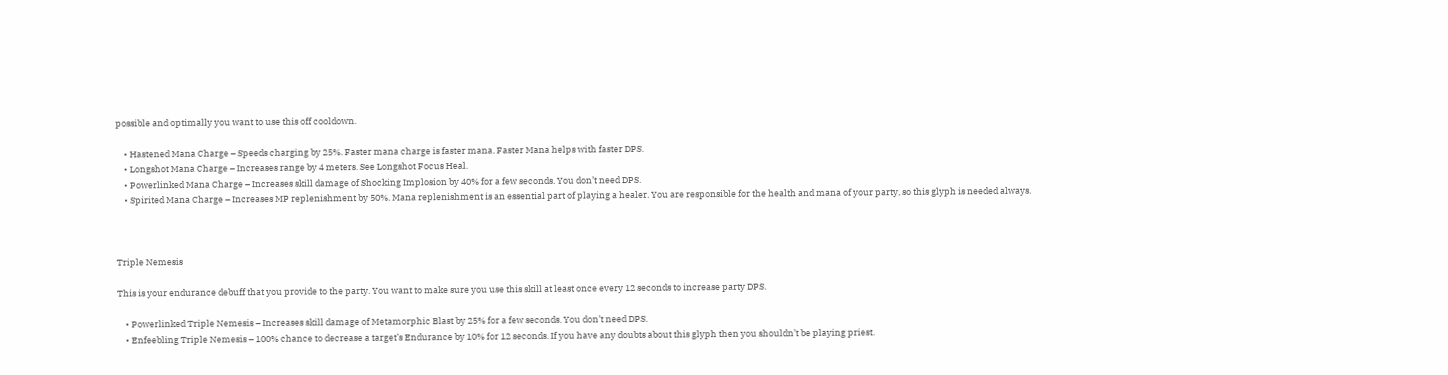possible and optimally you want to use this off cooldown.

    • Hastened Mana Charge – Speeds charging by 25%. Faster mana charge is faster mana. Faster Mana helps with faster DPS.
    • Longshot Mana Charge – Increases range by 4 meters. See Longshot Focus Heal.
    • Powerlinked Mana Charge – Increases skill damage of Shocking Implosion by 40% for a few seconds. You don’t need DPS.
    • Spirited Mana Charge – Increases MP replenishment by 50%. Mana replenishment is an essential part of playing a healer. You are responsible for the health and mana of your party, so this glyph is needed always.



Triple Nemesis

This is your endurance debuff that you provide to the party. You want to make sure you use this skill at least once every 12 seconds to increase party DPS.

    • Powerlinked Triple Nemesis – Increases skill damage of Metamorphic Blast by 25% for a few seconds. You don’t need DPS.
    • Enfeebling Triple Nemesis – 100% chance to decrease a target’s Endurance by 10% for 12 seconds. If you have any doubts about this glyph then you shouldn’t be playing priest.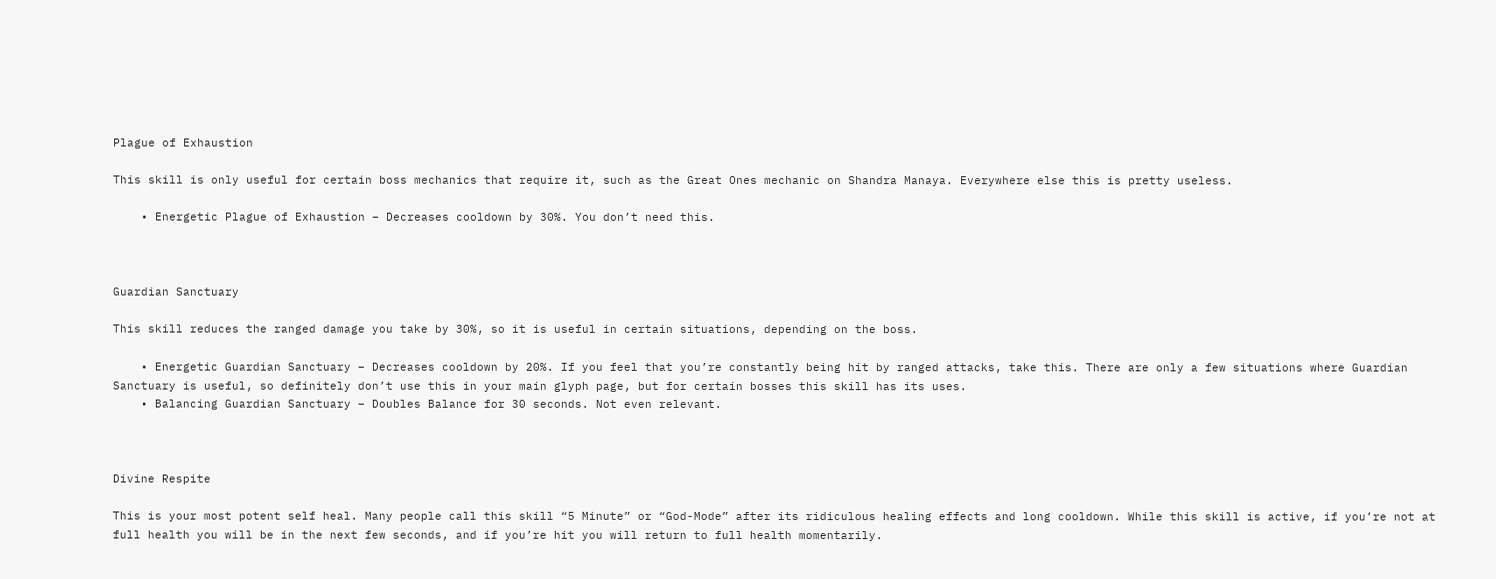Plague of Exhaustion

This skill is only useful for certain boss mechanics that require it, such as the Great Ones mechanic on Shandra Manaya. Everywhere else this is pretty useless.

    • Energetic Plague of Exhaustion – Decreases cooldown by 30%. You don’t need this.



Guardian Sanctuary

This skill reduces the ranged damage you take by 30%, so it is useful in certain situations, depending on the boss.

    • Energetic Guardian Sanctuary – Decreases cooldown by 20%. If you feel that you’re constantly being hit by ranged attacks, take this. There are only a few situations where Guardian Sanctuary is useful, so definitely don’t use this in your main glyph page, but for certain bosses this skill has its uses.
    • Balancing Guardian Sanctuary – Doubles Balance for 30 seconds. Not even relevant.



Divine Respite

This is your most potent self heal. Many people call this skill “5 Minute” or “God-Mode” after its ridiculous healing effects and long cooldown. While this skill is active, if you’re not at full health you will be in the next few seconds, and if you’re hit you will return to full health momentarily.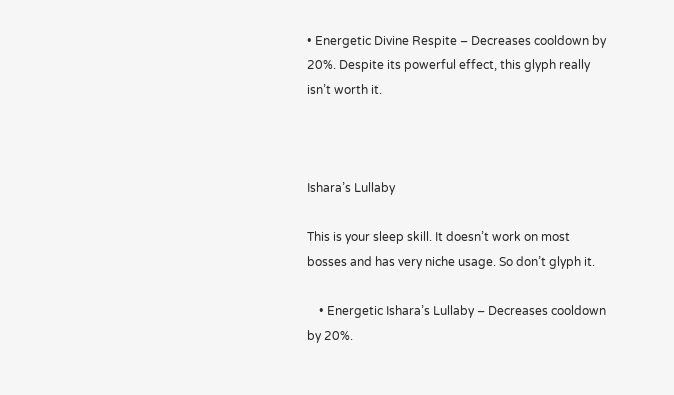• Energetic Divine Respite – Decreases cooldown by 20%. Despite its powerful effect, this glyph really isn’t worth it.



Ishara’s Lullaby

This is your sleep skill. It doesn’t work on most bosses and has very niche usage. So don’t glyph it.

    • Energetic Ishara’s Lullaby – Decreases cooldown by 20%.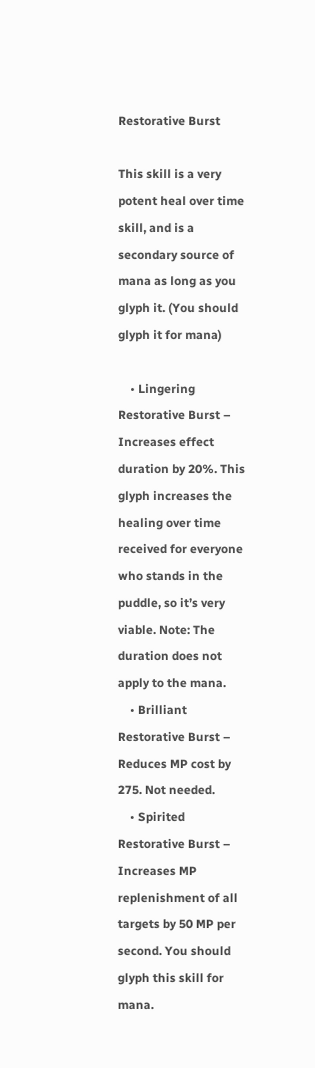Restorative Burst

This skill is a very potent heal over time skill, and is a secondary source of mana as long as you glyph it. (You should glyph it for mana)

    • Lingering Restorative Burst – Increases effect duration by 20%. This glyph increases the healing over time  received for everyone who stands in the puddle, so it’s very viable. Note: The duration does not apply to the mana.
    • Brilliant Restorative Burst – Reduces MP cost by 275. Not needed.
    • Spirited Restorative Burst – Increases MP replenishment of all targets by 50 MP per second. You should glyph this skill for mana.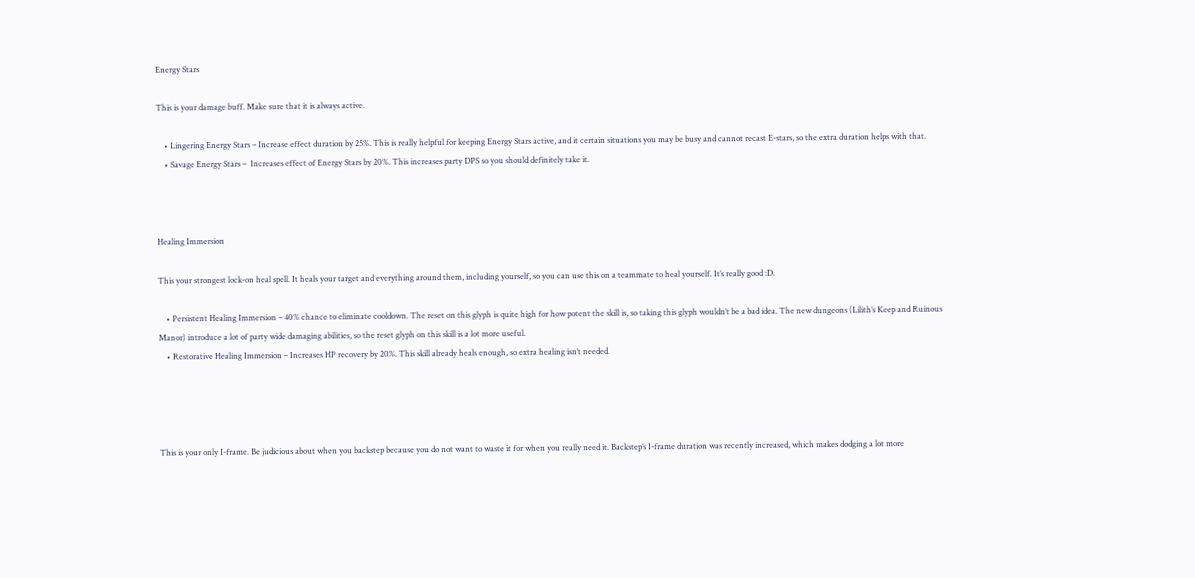Energy Stars

This is your damage buff. Make sure that it is always active.

    • Lingering Energy Stars – Increase effect duration by 25%. This is really helpful for keeping Energy Stars active, and it certain situations you may be busy and cannot recast E-stars, so the extra duration helps with that.
    • Savage Energy Stars –  Increases effect of Energy Stars by 20%. This increases party DPS so you should definitely take it.



Healing Immersion

This your strongest lock-on heal spell. It heals your target and everything around them, including yourself, so you can use this on a teammate to heal yourself. It’s really good :D.

    • Persistent Healing Immersion – 40% chance to eliminate cooldown. The reset on this glyph is quite high for how potent the skill is, so taking this glyph wouldn’t be a bad idea. The new dungeons (Lilith’s Keep and Ruinous Manor) introduce a lot of party wide damaging abilities, so the reset glyph on this skill is a lot more useful.
    • Restorative Healing Immersion – Increases HP recovery by 20%. This skill already heals enough, so extra healing isn’t needed.




This is your only I-frame. Be judicious about when you backstep because you do not want to waste it for when you really need it. Backstep’s I-frame duration was recently increased, which makes dodging a lot more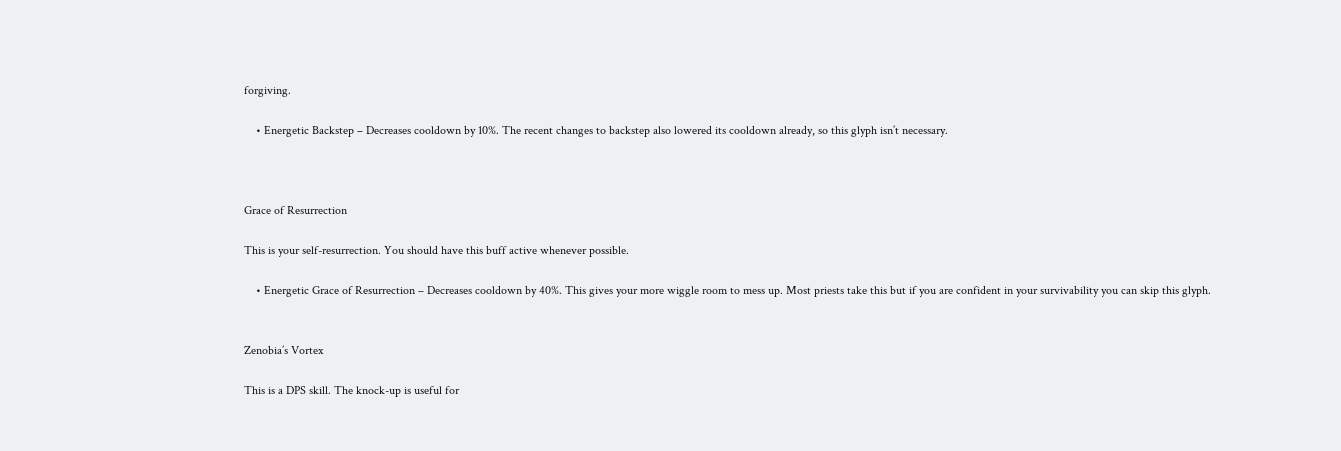forgiving.

    • Energetic Backstep – Decreases cooldown by 10%. The recent changes to backstep also lowered its cooldown already, so this glyph isn’t necessary.



Grace of Resurrection

This is your self-resurrection. You should have this buff active whenever possible.

    • Energetic Grace of Resurrection – Decreases cooldown by 40%. This gives your more wiggle room to mess up. Most priests take this but if you are confident in your survivability you can skip this glyph.


Zenobia’s Vortex

This is a DPS skill. The knock-up is useful for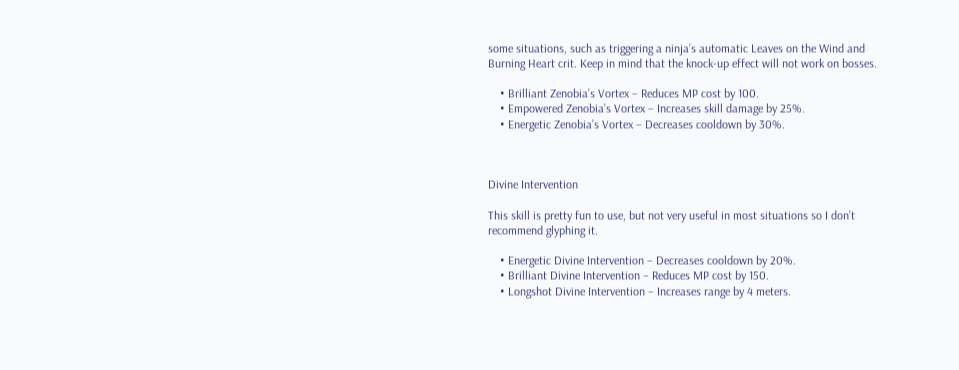some situations, such as triggering a ninja’s automatic Leaves on the Wind and Burning Heart crit. Keep in mind that the knock-up effect will not work on bosses.

    • Brilliant Zenobia’s Vortex – Reduces MP cost by 100.
    • Empowered Zenobia’s Vortex – Increases skill damage by 25%.
    • Energetic Zenobia’s Vortex – Decreases cooldown by 30%.



Divine Intervention

This skill is pretty fun to use, but not very useful in most situations so I don’t recommend glyphing it.

    • Energetic Divine Intervention – Decreases cooldown by 20%.
    • Brilliant Divine Intervention – Reduces MP cost by 150.
    • Longshot Divine Intervention – Increases range by 4 meters.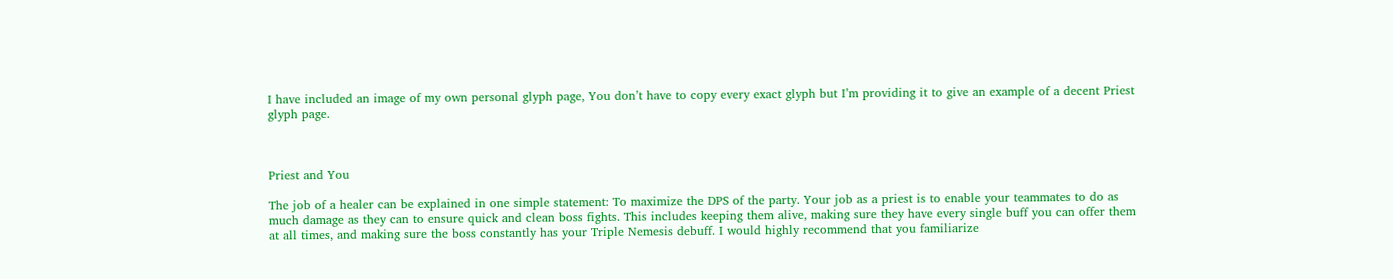I have included an image of my own personal glyph page, You don’t have to copy every exact glyph but I’m providing it to give an example of a decent Priest glyph page.



Priest and You

The job of a healer can be explained in one simple statement: To maximize the DPS of the party. Your job as a priest is to enable your teammates to do as much damage as they can to ensure quick and clean boss fights. This includes keeping them alive, making sure they have every single buff you can offer them at all times, and making sure the boss constantly has your Triple Nemesis debuff. I would highly recommend that you familiarize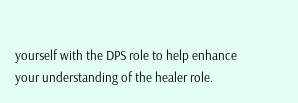yourself with the DPS role to help enhance your understanding of the healer role.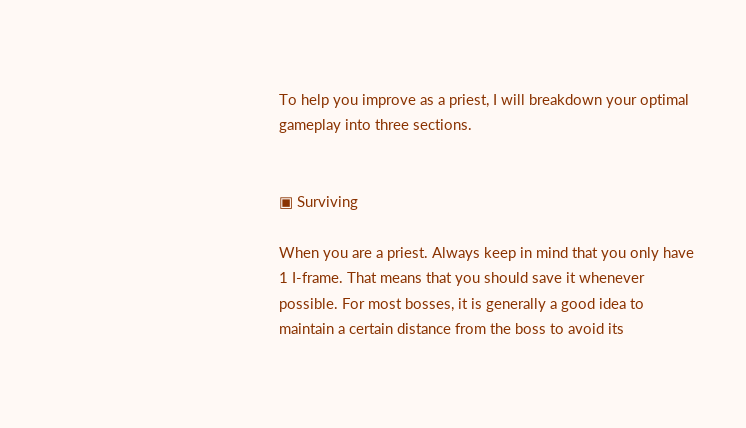To help you improve as a priest, I will breakdown your optimal gameplay into three sections.


▣ Surviving

When you are a priest. Always keep in mind that you only have 1 I-frame. That means that you should save it whenever possible. For most bosses, it is generally a good idea to maintain a certain distance from the boss to avoid its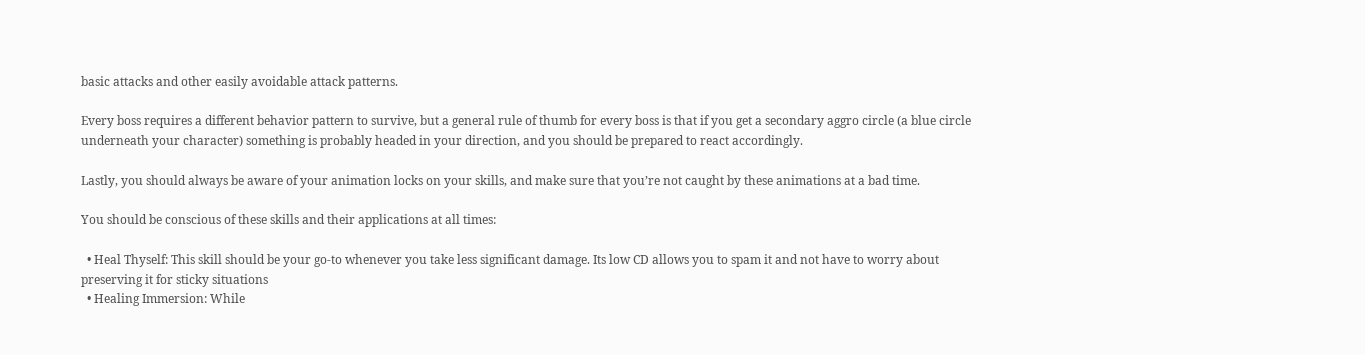basic attacks and other easily avoidable attack patterns.

Every boss requires a different behavior pattern to survive, but a general rule of thumb for every boss is that if you get a secondary aggro circle (a blue circle underneath your character) something is probably headed in your direction, and you should be prepared to react accordingly.

Lastly, you should always be aware of your animation locks on your skills, and make sure that you’re not caught by these animations at a bad time.

You should be conscious of these skills and their applications at all times:

  • Heal Thyself: This skill should be your go-to whenever you take less significant damage. Its low CD allows you to spam it and not have to worry about preserving it for sticky situations
  • Healing Immersion: While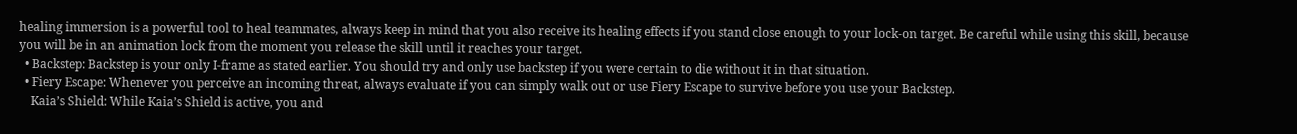healing immersion is a powerful tool to heal teammates, always keep in mind that you also receive its healing effects if you stand close enough to your lock-on target. Be careful while using this skill, because you will be in an animation lock from the moment you release the skill until it reaches your target.
  • Backstep: Backstep is your only I-frame as stated earlier. You should try and only use backstep if you were certain to die without it in that situation.
  • Fiery Escape: Whenever you perceive an incoming threat, always evaluate if you can simply walk out or use Fiery Escape to survive before you use your Backstep.
    Kaia’s Shield: While Kaia’s Shield is active, you and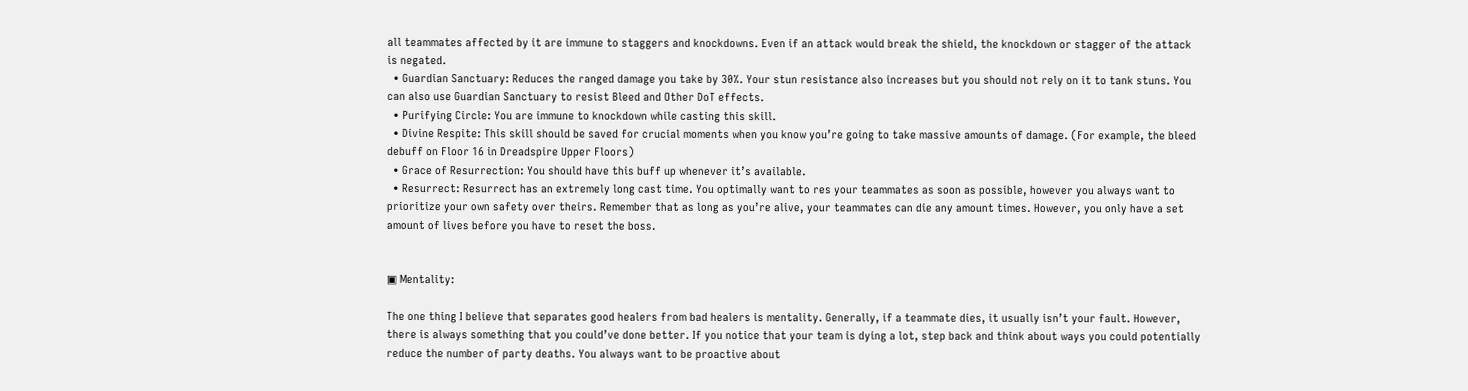all teammates affected by it are immune to staggers and knockdowns. Even if an attack would break the shield, the knockdown or stagger of the attack is negated.
  • Guardian Sanctuary: Reduces the ranged damage you take by 30%. Your stun resistance also increases but you should not rely on it to tank stuns. You can also use Guardian Sanctuary to resist Bleed and Other DoT effects.
  • Purifying Circle: You are immune to knockdown while casting this skill.
  • Divine Respite: This skill should be saved for crucial moments when you know you’re going to take massive amounts of damage. (For example, the bleed debuff on Floor 16 in Dreadspire Upper Floors)
  • Grace of Resurrection: You should have this buff up whenever it’s available.
  • Resurrect: Resurrect has an extremely long cast time. You optimally want to res your teammates as soon as possible, however you always want to prioritize your own safety over theirs. Remember that as long as you’re alive, your teammates can die any amount times. However, you only have a set amount of lives before you have to reset the boss.


▣ Mentality:

The one thing I believe that separates good healers from bad healers is mentality. Generally, if a teammate dies, it usually isn’t your fault. However, there is always something that you could’ve done better. If you notice that your team is dying a lot, step back and think about ways you could potentially reduce the number of party deaths. You always want to be proactive about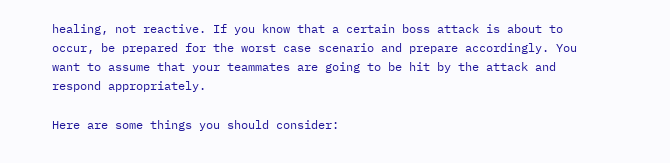healing, not reactive. If you know that a certain boss attack is about to occur, be prepared for the worst case scenario and prepare accordingly. You want to assume that your teammates are going to be hit by the attack and respond appropriately.

Here are some things you should consider: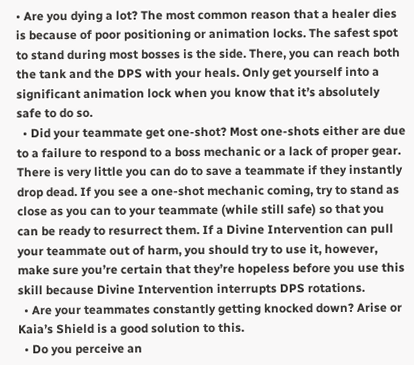• Are you dying a lot? The most common reason that a healer dies is because of poor positioning or animation locks. The safest spot to stand during most bosses is the side. There, you can reach both the tank and the DPS with your heals. Only get yourself into a significant animation lock when you know that it’s absolutely safe to do so.
  • Did your teammate get one-shot? Most one-shots either are due to a failure to respond to a boss mechanic or a lack of proper gear. There is very little you can do to save a teammate if they instantly drop dead. If you see a one-shot mechanic coming, try to stand as close as you can to your teammate (while still safe) so that you can be ready to resurrect them. If a Divine Intervention can pull your teammate out of harm, you should try to use it, however, make sure you’re certain that they’re hopeless before you use this skill because Divine Intervention interrupts DPS rotations.
  • Are your teammates constantly getting knocked down? Arise or Kaia’s Shield is a good solution to this.
  • Do you perceive an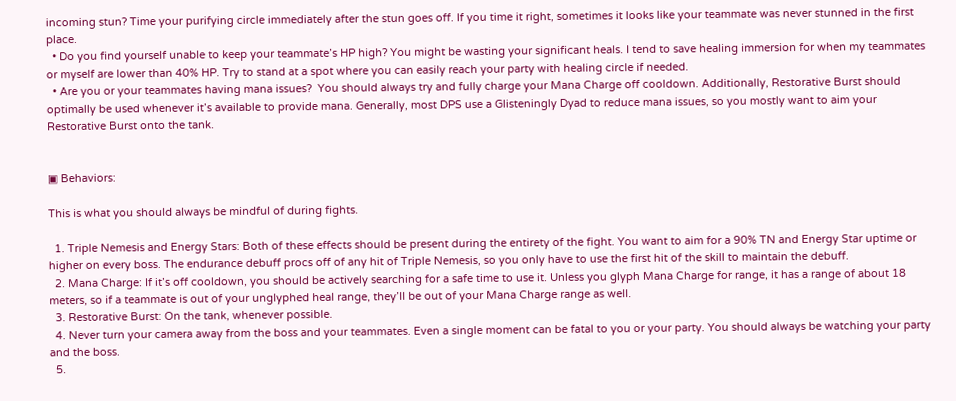incoming stun? Time your purifying circle immediately after the stun goes off. If you time it right, sometimes it looks like your teammate was never stunned in the first place.
  • Do you find yourself unable to keep your teammate’s HP high? You might be wasting your significant heals. I tend to save healing immersion for when my teammates or myself are lower than 40% HP. Try to stand at a spot where you can easily reach your party with healing circle if needed.
  • Are you or your teammates having mana issues?  You should always try and fully charge your Mana Charge off cooldown. Additionally, Restorative Burst should optimally be used whenever it’s available to provide mana. Generally, most DPS use a Glisteningly Dyad to reduce mana issues, so you mostly want to aim your Restorative Burst onto the tank.


▣ Behaviors:

This is what you should always be mindful of during fights.

  1. Triple Nemesis and Energy Stars: Both of these effects should be present during the entirety of the fight. You want to aim for a 90% TN and Energy Star uptime or higher on every boss. The endurance debuff procs off of any hit of Triple Nemesis, so you only have to use the first hit of the skill to maintain the debuff.
  2. Mana Charge: If it’s off cooldown, you should be actively searching for a safe time to use it. Unless you glyph Mana Charge for range, it has a range of about 18 meters, so if a teammate is out of your unglyphed heal range, they’ll be out of your Mana Charge range as well.
  3. Restorative Burst: On the tank, whenever possible.
  4. Never turn your camera away from the boss and your teammates. Even a single moment can be fatal to you or your party. You should always be watching your party and the boss.
  5.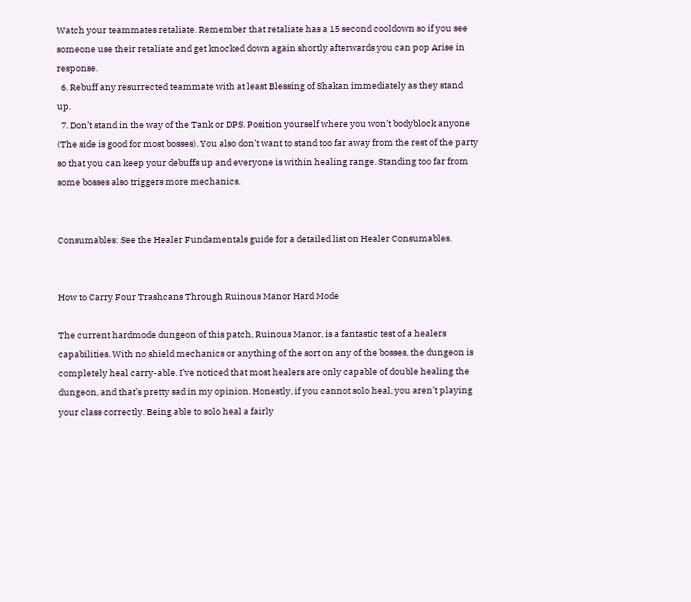Watch your teammates retaliate. Remember that retaliate has a 15 second cooldown so if you see someone use their retaliate and get knocked down again shortly afterwards you can pop Arise in response.
  6. Rebuff any resurrected teammate with at least Blessing of Shakan immediately as they stand up.
  7. Don’t stand in the way of the Tank or DPS. Position yourself where you won’t bodyblock anyone (The side is good for most bosses). You also don’t want to stand too far away from the rest of the party so that you can keep your debuffs up and everyone is within healing range. Standing too far from some bosses also triggers more mechanics.


Consumables: See the Healer Fundamentals guide for a detailed list on Healer Consumables.


How to Carry Four Trashcans Through Ruinous Manor Hard Mode

The current hardmode dungeon of this patch, Ruinous Manor, is a fantastic test of a healers capabilities. With no shield mechanics or anything of the sort on any of the bosses, the dungeon is completely heal carry-able. I’ve noticed that most healers are only capable of double healing the dungeon, and that’s pretty sad in my opinion. Honestly, if you cannot solo heal, you aren’t playing your class correctly. Being able to solo heal a fairly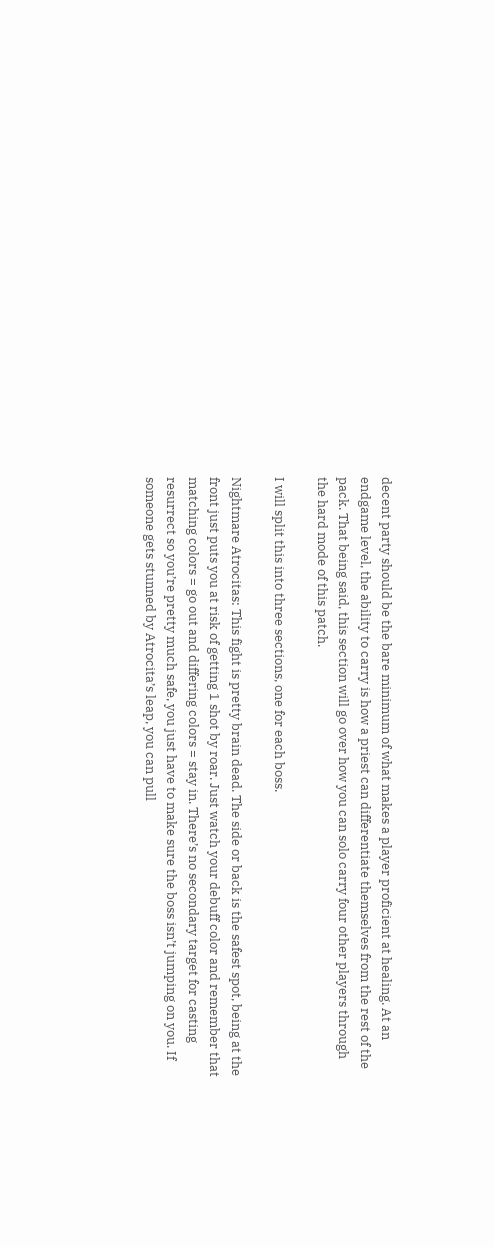decent party should be the bare minimum of what makes a player proficient at healing. At an endgame level, the ability to carry is how a priest can differentiate themselves from the rest of the pack. That being said, this section will go over how you can solo carry four other players through the hard mode of this patch.

I will split this into three sections, one for each boss.

Nightmare Atrocitas: This fight is pretty brain dead. The side or back is the safest spot, being at the front just puts you at risk of getting 1 shot by roar. Just watch your debuff color and remember that matching colors = go out and differing colors = stay in. There’s no secondary target for casting resurrect so you’re pretty much safe, you just have to make sure the boss isn’t jumping on you. If someone gets stunned by Atrocita’s leap, you can pull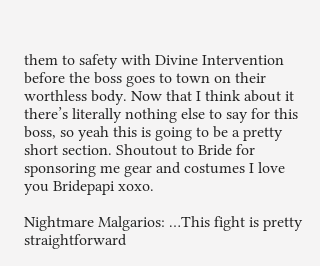them to safety with Divine Intervention before the boss goes to town on their worthless body. Now that I think about it there’s literally nothing else to say for this boss, so yeah this is going to be a pretty short section. Shoutout to Bride for sponsoring me gear and costumes I love you Bridepapi xoxo.

Nightmare Malgarios: …This fight is pretty straightforward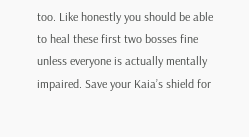too. Like honestly you should be able to heal these first two bosses fine unless everyone is actually mentally impaired. Save your Kaia’s shield for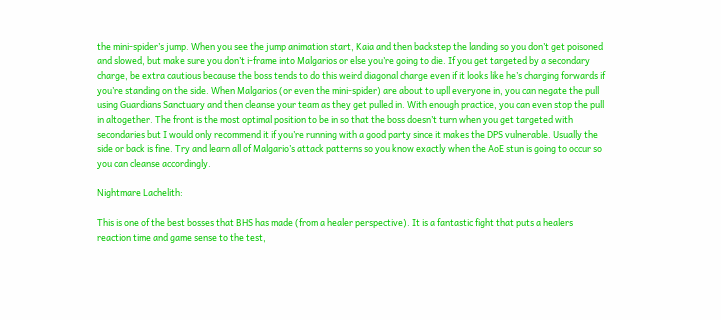the mini-spider’s jump. When you see the jump animation start, Kaia and then backstep the landing so you don’t get poisoned and slowed, but make sure you don’t i-frame into Malgarios or else you’re going to die. If you get targeted by a secondary charge, be extra cautious because the boss tends to do this weird diagonal charge even if it looks like he’s charging forwards if you’re standing on the side. When Malgarios (or even the mini-spider) are about to upll everyone in, you can negate the pull using Guardians Sanctuary and then cleanse your team as they get pulled in. With enough practice, you can even stop the pull in altogether. The front is the most optimal position to be in so that the boss doesn’t turn when you get targeted with secondaries but I would only recommend it if you’re running with a good party since it makes the DPS vulnerable. Usually the side or back is fine. Try and learn all of Malgario’s attack patterns so you know exactly when the AoE stun is going to occur so you can cleanse accordingly.

Nightmare Lachelith:

This is one of the best bosses that BHS has made (from a healer perspective). It is a fantastic fight that puts a healers reaction time and game sense to the test,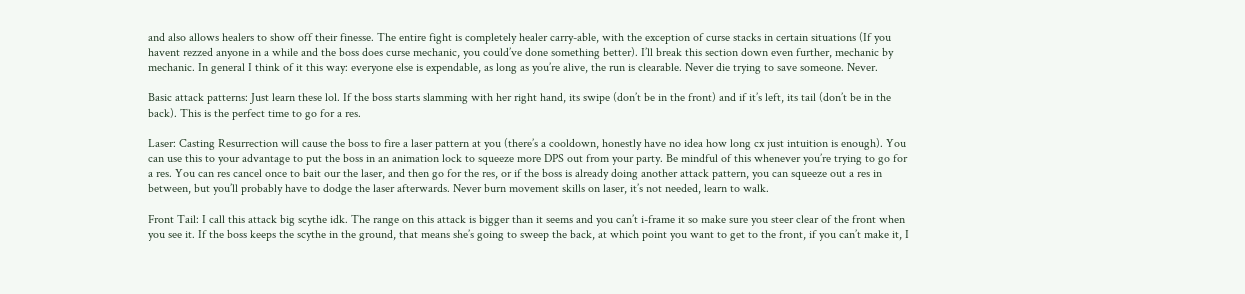and also allows healers to show off their finesse. The entire fight is completely healer carry-able, with the exception of curse stacks in certain situations (If you havent rezzed anyone in a while and the boss does curse mechanic, you could’ve done something better). I’ll break this section down even further, mechanic by mechanic. In general I think of it this way: everyone else is expendable, as long as you’re alive, the run is clearable. Never die trying to save someone. Never.

Basic attack patterns: Just learn these lol. If the boss starts slamming with her right hand, its swipe (don’t be in the front) and if it’s left, its tail (don’t be in the back). This is the perfect time to go for a res.

Laser: Casting Resurrection will cause the boss to fire a laser pattern at you (there’s a cooldown, honestly have no idea how long cx just intuition is enough). You can use this to your advantage to put the boss in an animation lock to squeeze more DPS out from your party. Be mindful of this whenever you’re trying to go for a res. You can res cancel once to bait our the laser, and then go for the res, or if the boss is already doing another attack pattern, you can squeeze out a res in between, but you’ll probably have to dodge the laser afterwards. Never burn movement skills on laser, it’s not needed, learn to walk.

Front Tail: I call this attack big scythe idk. The range on this attack is bigger than it seems and you can’t i-frame it so make sure you steer clear of the front when you see it. If the boss keeps the scythe in the ground, that means she’s going to sweep the back, at which point you want to get to the front, if you can’t make it, I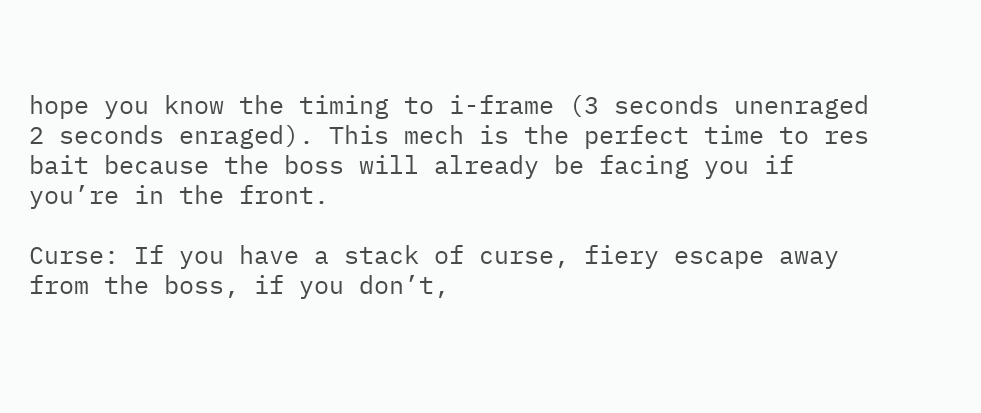hope you know the timing to i-frame (3 seconds unenraged 2 seconds enraged). This mech is the perfect time to res bait because the boss will already be facing you if you’re in the front.

Curse: If you have a stack of curse, fiery escape away from the boss, if you don’t,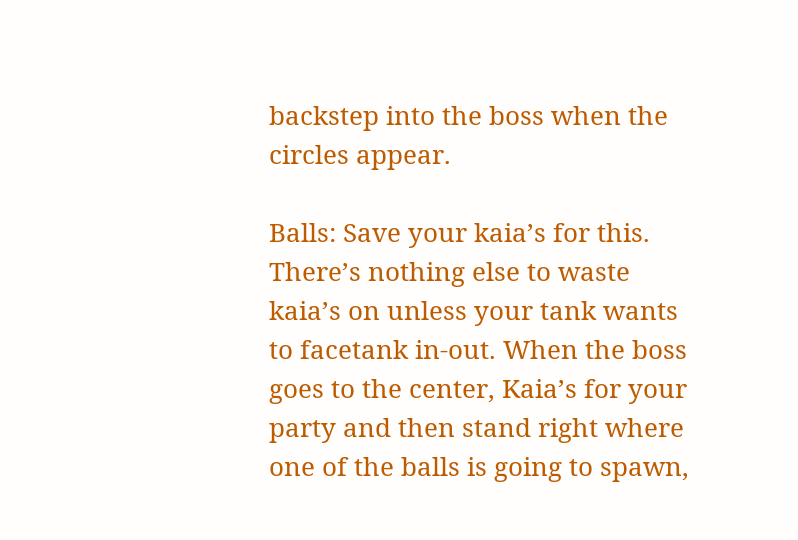backstep into the boss when the circles appear.

Balls: Save your kaia’s for this. There’s nothing else to waste kaia’s on unless your tank wants to facetank in-out. When the boss goes to the center, Kaia’s for your party and then stand right where one of the balls is going to spawn,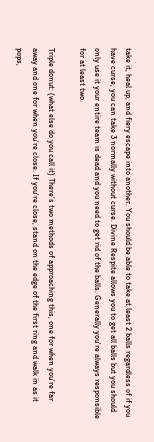take it, heal up, and fiery escape into another. You should be able to take at least 2 balls regardless of if you have curse, you can take 3 normally without curse. Divine Respite allows you to get all balls but you should only use it your entire team is dead and you need to get rid of the balls. Generally you’re always responsible for at least two.

Triple donut: (what else do you call it) There’s two methods of approaching this, one for when you’re far away and one for when you’re close. If you’re close, stand on the edge of the first ring and walk in as it pops,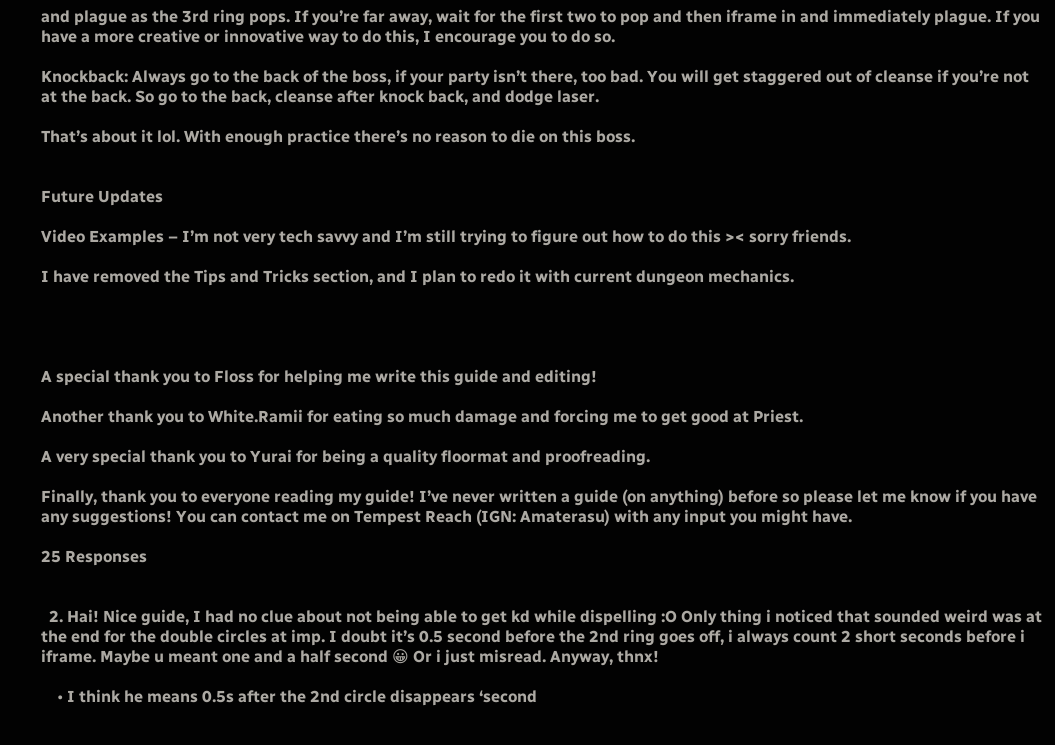and plague as the 3rd ring pops. If you’re far away, wait for the first two to pop and then iframe in and immediately plague. If you have a more creative or innovative way to do this, I encourage you to do so.

Knockback: Always go to the back of the boss, if your party isn’t there, too bad. You will get staggered out of cleanse if you’re not at the back. So go to the back, cleanse after knock back, and dodge laser.

That’s about it lol. With enough practice there’s no reason to die on this boss.


Future Updates

Video Examples – I’m not very tech savvy and I’m still trying to figure out how to do this >< sorry friends.

I have removed the Tips and Tricks section, and I plan to redo it with current dungeon mechanics.




A special thank you to Floss for helping me write this guide and editing!

Another thank you to White.Ramii for eating so much damage and forcing me to get good at Priest.

A very special thank you to Yurai for being a quality floormat and proofreading.

Finally, thank you to everyone reading my guide! I’ve never written a guide (on anything) before so please let me know if you have any suggestions! You can contact me on Tempest Reach (IGN: Amaterasu) with any input you might have.

25 Responses


  2. Hai! Nice guide, I had no clue about not being able to get kd while dispelling :O Only thing i noticed that sounded weird was at the end for the double circles at imp. I doubt it’s 0.5 second before the 2nd ring goes off, i always count 2 short seconds before i iframe. Maybe u meant one and a half second 😀 Or i just misread. Anyway, thnx!

    • I think he means 0.5s after the 2nd circle disappears ‘second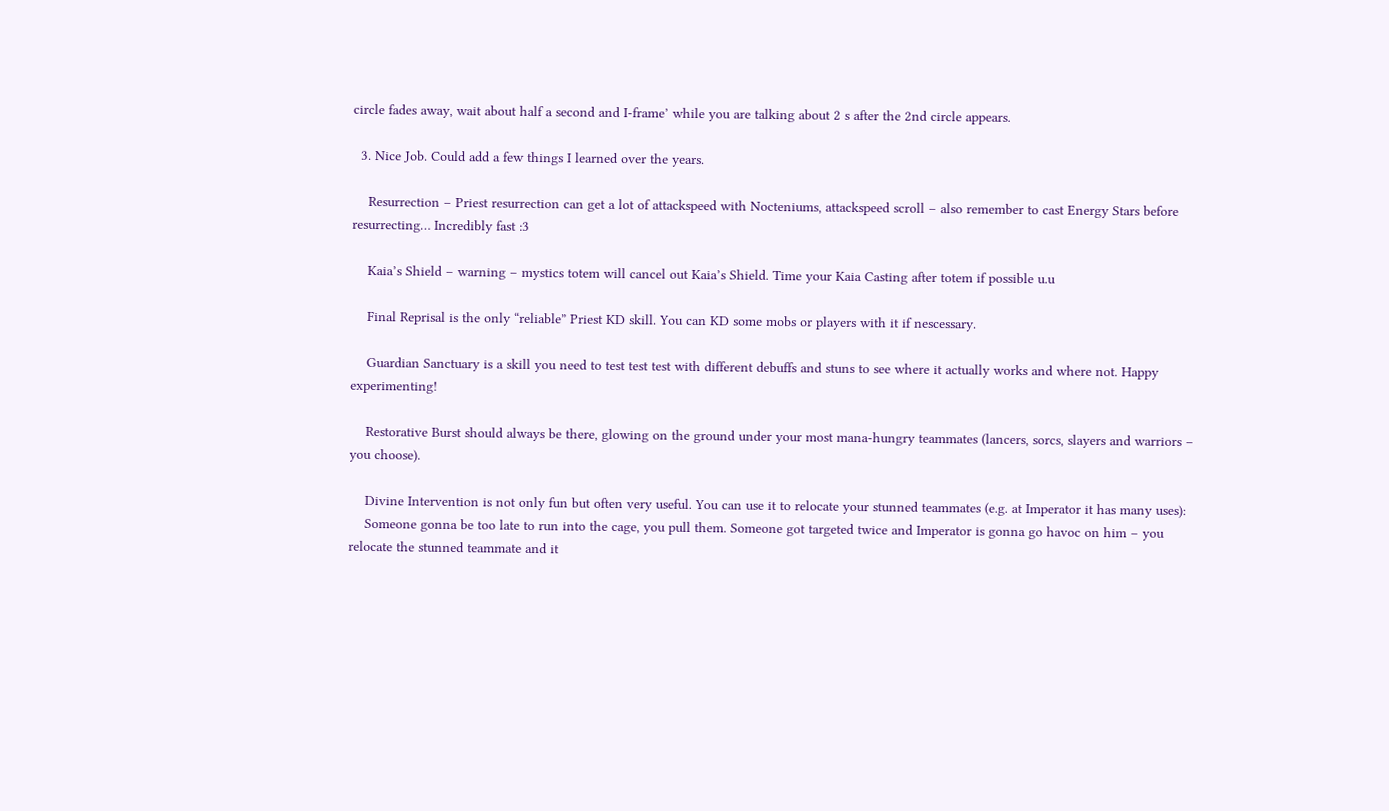circle fades away, wait about half a second and I-frame’ while you are talking about 2 s after the 2nd circle appears.

  3. Nice Job. Could add a few things I learned over the years.

    Resurrection – Priest resurrection can get a lot of attackspeed with Nocteniums, attackspeed scroll – also remember to cast Energy Stars before resurrecting… Incredibly fast :3

    Kaia’s Shield – warning – mystics totem will cancel out Kaia’s Shield. Time your Kaia Casting after totem if possible u.u

    Final Reprisal is the only “reliable” Priest KD skill. You can KD some mobs or players with it if nescessary.

    Guardian Sanctuary is a skill you need to test test test with different debuffs and stuns to see where it actually works and where not. Happy experimenting!

    Restorative Burst should always be there, glowing on the ground under your most mana-hungry teammates (lancers, sorcs, slayers and warriors – you choose).

    Divine Intervention is not only fun but often very useful. You can use it to relocate your stunned teammates (e.g. at Imperator it has many uses):
    Someone gonna be too late to run into the cage, you pull them. Someone got targeted twice and Imperator is gonna go havoc on him – you relocate the stunned teammate and it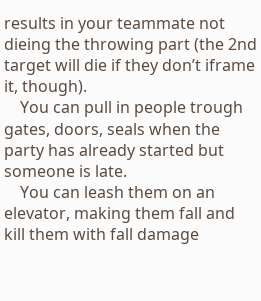results in your teammate not dieing the throwing part (the 2nd target will die if they don’t iframe it, though).
    You can pull in people trough gates, doors, seals when the party has already started but someone is late.
    You can leash them on an elevator, making them fall and kill them with fall damage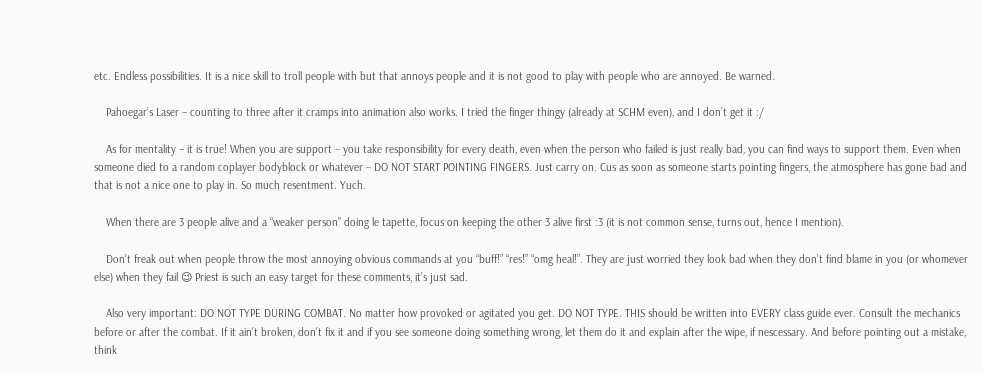etc. Endless possibilities. It is a nice skill to troll people with but that annoys people and it is not good to play with people who are annoyed. Be warned.

    Pahoegar’s Laser – counting to three after it cramps into animation also works. I tried the finger thingy (already at SCHM even), and I don’t get it :/

    As for mentality – it is true! When you are support – you take responsibility for every death, even when the person who failed is just really bad, you can find ways to support them. Even when someone died to a random coplayer bodyblock or whatever – DO NOT START POINTING FINGERS. Just carry on. Cus as soon as someone starts pointing fingers, the atmosphere has gone bad and that is not a nice one to play in. So much resentment. Yuch.

    When there are 3 people alive and a “weaker person” doing le tapette, focus on keeping the other 3 alive first :3 (it is not common sense, turns out, hence I mention).

    Don’t freak out when people throw the most annoying obvious commands at you “buff!” “res!” “omg heal!”. They are just worried they look bad when they don’t find blame in you (or whomever else) when they fail 😉 Priest is such an easy target for these comments, it’s just sad.

    Also very important: DO NOT TYPE DURING COMBAT. No matter how provoked or agitated you get. DO NOT TYPE. THIS should be written into EVERY class guide ever. Consult the mechanics before or after the combat. If it ain’t broken, don’t fix it and if you see someone doing something wrong, let them do it and explain after the wipe, if nescessary. And before pointing out a mistake, think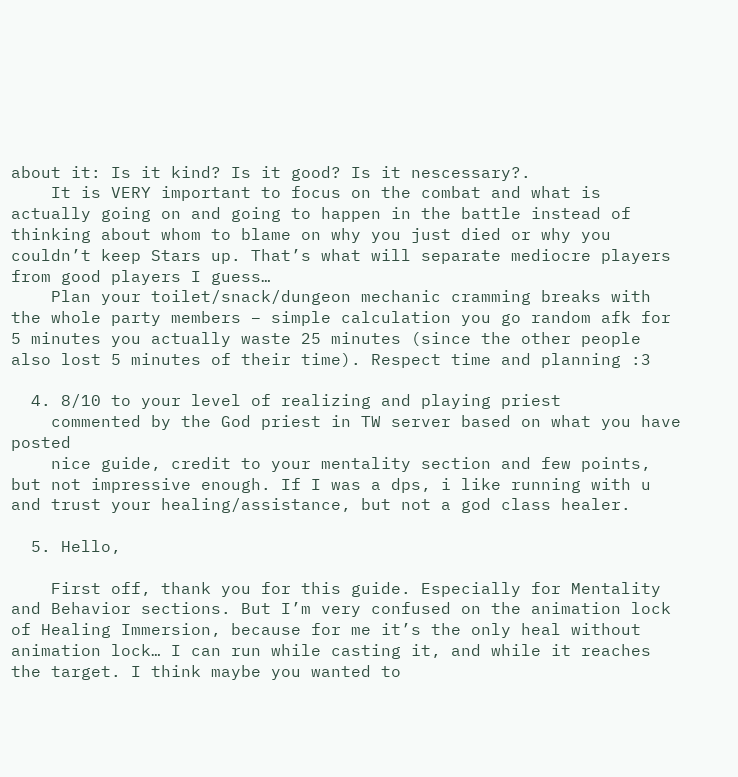about it: Is it kind? Is it good? Is it nescessary?.
    It is VERY important to focus on the combat and what is actually going on and going to happen in the battle instead of thinking about whom to blame on why you just died or why you couldn’t keep Stars up. That’s what will separate mediocre players from good players I guess…
    Plan your toilet/snack/dungeon mechanic cramming breaks with the whole party members – simple calculation you go random afk for 5 minutes you actually waste 25 minutes (since the other people also lost 5 minutes of their time). Respect time and planning :3

  4. 8/10 to your level of realizing and playing priest
    commented by the God priest in TW server based on what you have posted
    nice guide, credit to your mentality section and few points, but not impressive enough. If I was a dps, i like running with u and trust your healing/assistance, but not a god class healer.

  5. Hello,

    First off, thank you for this guide. Especially for Mentality and Behavior sections. But I’m very confused on the animation lock of Healing Immersion, because for me it’s the only heal without animation lock… I can run while casting it, and while it reaches the target. I think maybe you wanted to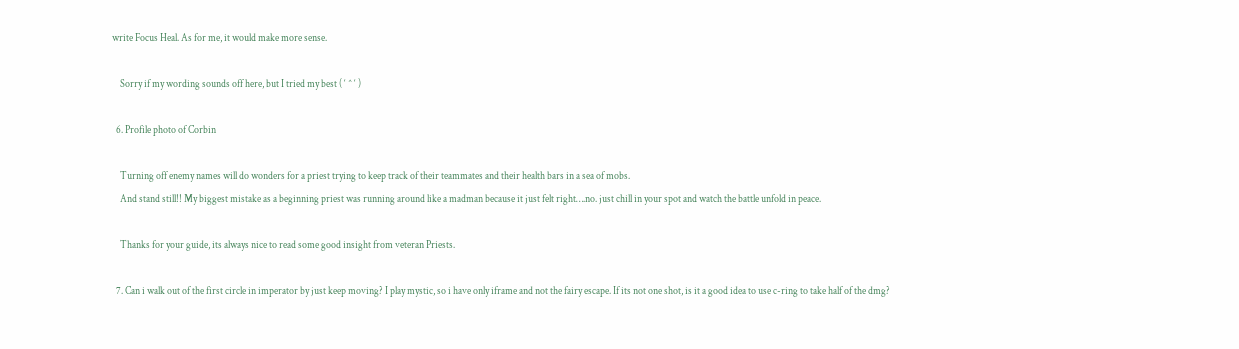write Focus Heal. As for me, it would make more sense.

    Sorry if my wording sounds off here, but I tried my best ( ‘ ^ ‘ )

  6. Profile photo of Corbin

    Turning off enemy names will do wonders for a priest trying to keep track of their teammates and their health bars in a sea of mobs.
    And stand still!! My biggest mistake as a beginning priest was running around like a madman because it just felt right….no. just chill in your spot and watch the battle unfold in peace.

    Thanks for your guide, its always nice to read some good insight from veteran Priests.

  7. Can i walk out of the first circle in imperator by just keep moving? I play mystic, so i have only iframe and not the fairy escape. If its not one shot, is it a good idea to use c-ring to take half of the dmg?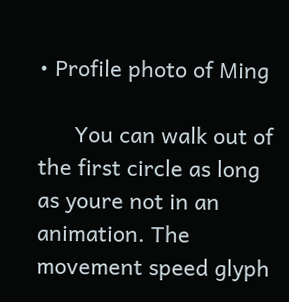• Profile photo of Ming

      You can walk out of the first circle as long as youre not in an animation. The movement speed glyph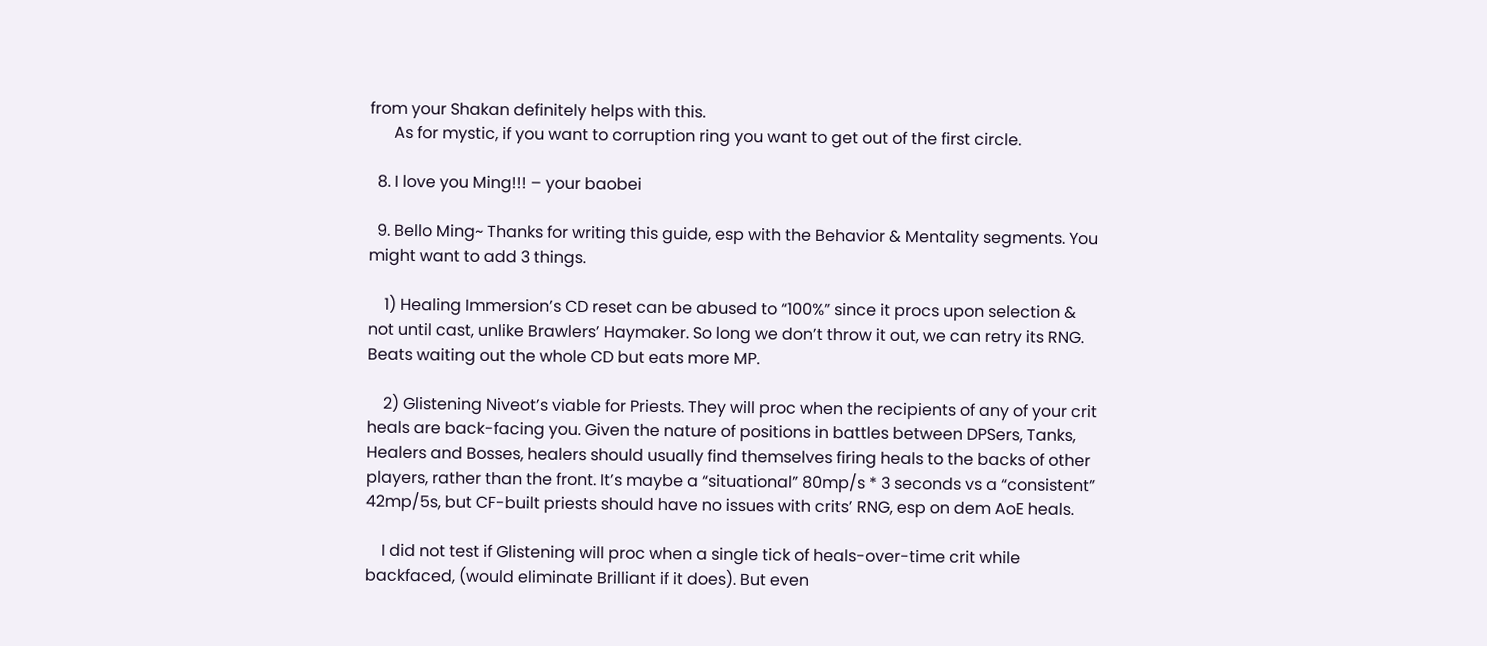from your Shakan definitely helps with this.
      As for mystic, if you want to corruption ring you want to get out of the first circle.

  8. I love you Ming!!! – your baobei

  9. Bello Ming~ Thanks for writing this guide, esp with the Behavior & Mentality segments. You might want to add 3 things.

    1) Healing Immersion’s CD reset can be abused to “100%” since it procs upon selection & not until cast, unlike Brawlers’ Haymaker. So long we don’t throw it out, we can retry its RNG. Beats waiting out the whole CD but eats more MP.

    2) Glistening Niveot’s viable for Priests. They will proc when the recipients of any of your crit heals are back-facing you. Given the nature of positions in battles between DPSers, Tanks, Healers and Bosses, healers should usually find themselves firing heals to the backs of other players, rather than the front. It’s maybe a “situational” 80mp/s * 3 seconds vs a “consistent” 42mp/5s, but CF-built priests should have no issues with crits’ RNG, esp on dem AoE heals.

    I did not test if Glistening will proc when a single tick of heals-over-time crit while backfaced, (would eliminate Brilliant if it does). But even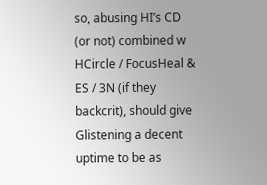so, abusing HI’s CD (or not) combined w HCircle / FocusHeal & ES / 3N (if they backcrit), should give Glistening a decent uptime to be as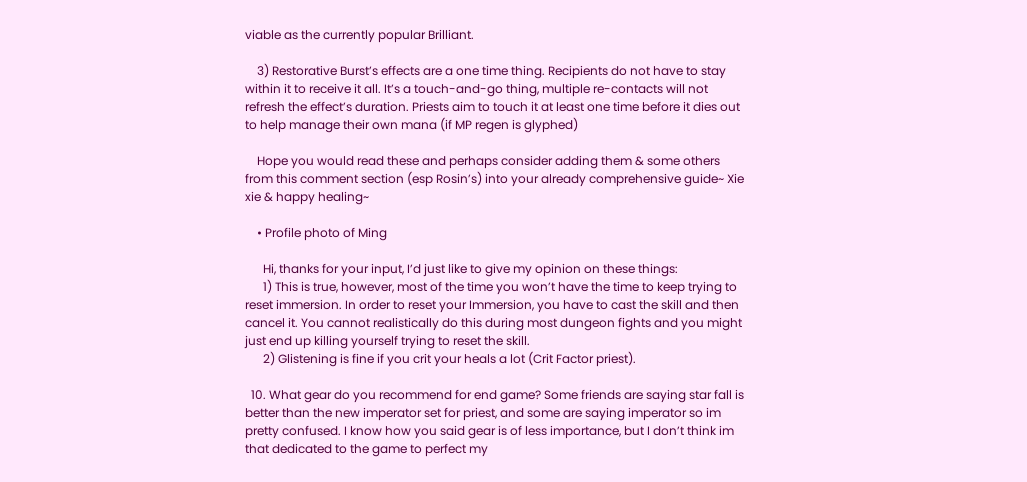viable as the currently popular Brilliant.

    3) Restorative Burst’s effects are a one time thing. Recipients do not have to stay within it to receive it all. It’s a touch-and-go thing, multiple re-contacts will not refresh the effect’s duration. Priests aim to touch it at least one time before it dies out to help manage their own mana (if MP regen is glyphed)

    Hope you would read these and perhaps consider adding them & some others from this comment section (esp Rosin’s) into your already comprehensive guide~ Xie xie & happy healing~

    • Profile photo of Ming

      Hi, thanks for your input, I’d just like to give my opinion on these things:
      1) This is true, however, most of the time you won’t have the time to keep trying to reset immersion. In order to reset your Immersion, you have to cast the skill and then cancel it. You cannot realistically do this during most dungeon fights and you might just end up killing yourself trying to reset the skill.
      2) Glistening is fine if you crit your heals a lot (Crit Factor priest).

  10. What gear do you recommend for end game? Some friends are saying star fall is better than the new imperator set for priest, and some are saying imperator so im pretty confused. I know how you said gear is of less importance, but I don’t think im that dedicated to the game to perfect my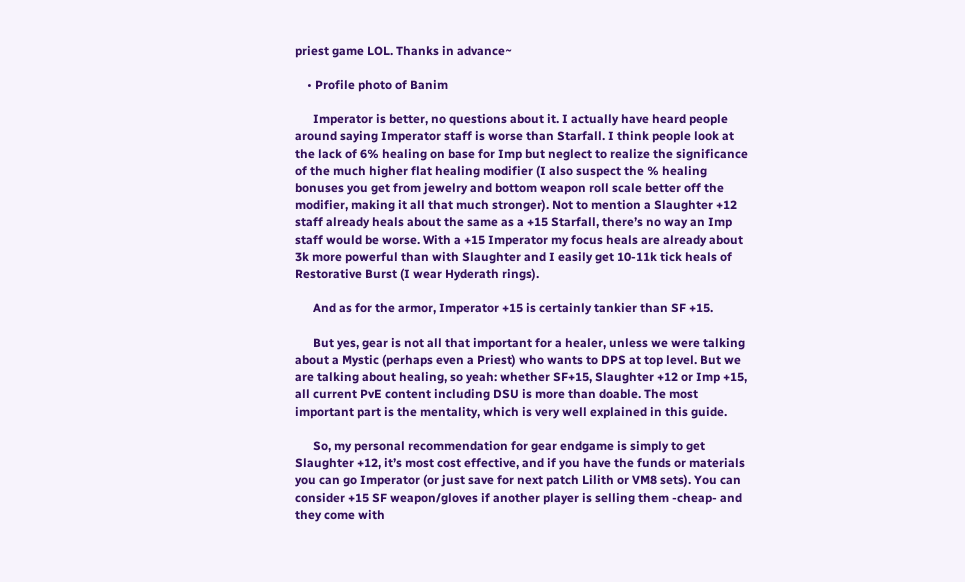priest game LOL. Thanks in advance~

    • Profile photo of Banim

      Imperator is better, no questions about it. I actually have heard people around saying Imperator staff is worse than Starfall. I think people look at the lack of 6% healing on base for Imp but neglect to realize the significance of the much higher flat healing modifier (I also suspect the % healing bonuses you get from jewelry and bottom weapon roll scale better off the modifier, making it all that much stronger). Not to mention a Slaughter +12 staff already heals about the same as a +15 Starfall, there’s no way an Imp staff would be worse. With a +15 Imperator my focus heals are already about 3k more powerful than with Slaughter and I easily get 10-11k tick heals of Restorative Burst (I wear Hyderath rings).

      And as for the armor, Imperator +15 is certainly tankier than SF +15.

      But yes, gear is not all that important for a healer, unless we were talking about a Mystic (perhaps even a Priest) who wants to DPS at top level. But we are talking about healing, so yeah: whether SF+15, Slaughter +12 or Imp +15, all current PvE content including DSU is more than doable. The most important part is the mentality, which is very well explained in this guide.

      So, my personal recommendation for gear endgame is simply to get Slaughter +12, it’s most cost effective, and if you have the funds or materials you can go Imperator (or just save for next patch Lilith or VM8 sets). You can consider +15 SF weapon/gloves if another player is selling them -cheap- and they come with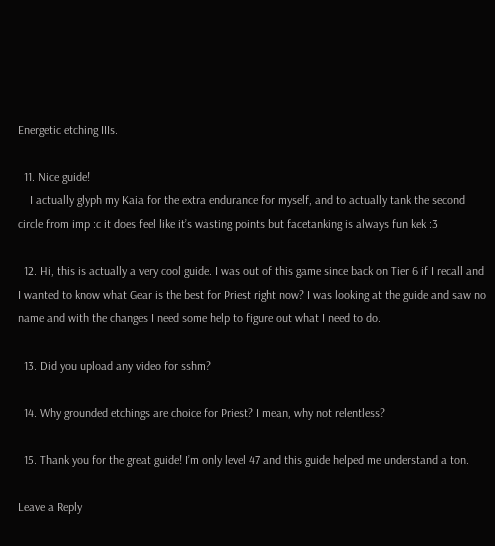Energetic etching IIIs.

  11. Nice guide!
    I actually glyph my Kaia for the extra endurance for myself, and to actually tank the second circle from imp :c it does feel like it’s wasting points but facetanking is always fun kek :3

  12. Hi, this is actually a very cool guide. I was out of this game since back on Tier 6 if I recall and I wanted to know what Gear is the best for Priest right now? I was looking at the guide and saw no name and with the changes I need some help to figure out what I need to do.

  13. Did you upload any video for sshm?

  14. Why grounded etchings are choice for Priest? I mean, why not relentless?

  15. Thank you for the great guide! I’m only level 47 and this guide helped me understand a ton.

Leave a Reply